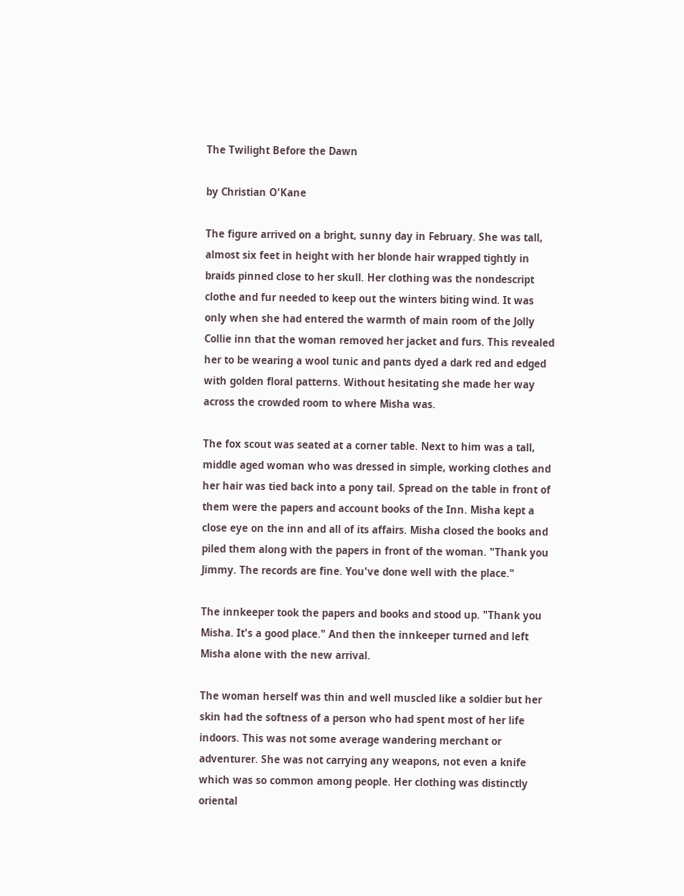The Twilight Before the Dawn

by Christian O'Kane

The figure arrived on a bright, sunny day in February. She was tall, almost six feet in height with her blonde hair wrapped tightly in braids pinned close to her skull. Her clothing was the nondescript clothe and fur needed to keep out the winters biting wind. It was only when she had entered the warmth of main room of the Jolly Collie inn that the woman removed her jacket and furs. This revealed her to be wearing a wool tunic and pants dyed a dark red and edged with golden floral patterns. Without hesitating she made her way across the crowded room to where Misha was.

The fox scout was seated at a corner table. Next to him was a tall, middle aged woman who was dressed in simple, working clothes and her hair was tied back into a pony tail. Spread on the table in front of them were the papers and account books of the Inn. Misha kept a close eye on the inn and all of its affairs. Misha closed the books and piled them along with the papers in front of the woman. "Thank you Jimmy. The records are fine. You've done well with the place."

The innkeeper took the papers and books and stood up. "Thank you Misha. It's a good place." And then the innkeeper turned and left Misha alone with the new arrival.

The woman herself was thin and well muscled like a soldier but her skin had the softness of a person who had spent most of her life indoors. This was not some average wandering merchant or adventurer. She was not carrying any weapons, not even a knife which was so common among people. Her clothing was distinctly oriental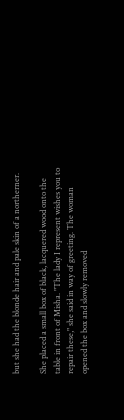but she had the blonde hair and pale skin of a northerner.

She placed a small box of black, lacquered wood onto the table in front of Misha. "The lady I represent wishes you to repair these," she said in way of greeting. The woman opened the box and slowly removed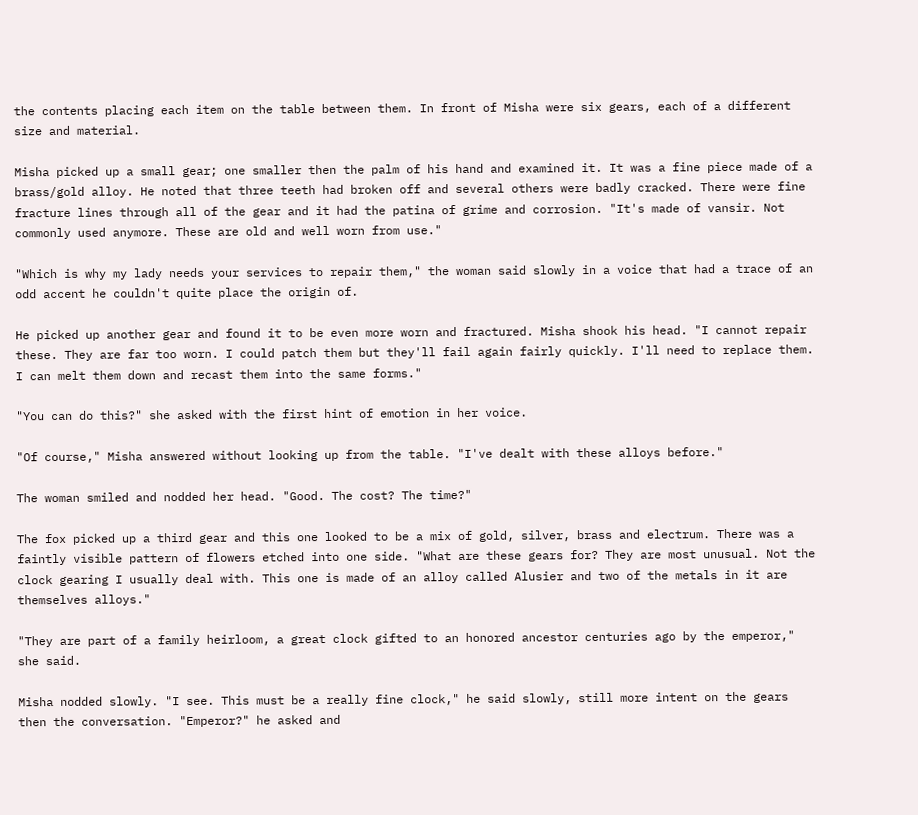the contents placing each item on the table between them. In front of Misha were six gears, each of a different size and material.

Misha picked up a small gear; one smaller then the palm of his hand and examined it. It was a fine piece made of a brass/gold alloy. He noted that three teeth had broken off and several others were badly cracked. There were fine fracture lines through all of the gear and it had the patina of grime and corrosion. "It's made of vansir. Not commonly used anymore. These are old and well worn from use."

"Which is why my lady needs your services to repair them," the woman said slowly in a voice that had a trace of an odd accent he couldn't quite place the origin of.

He picked up another gear and found it to be even more worn and fractured. Misha shook his head. "I cannot repair these. They are far too worn. I could patch them but they'll fail again fairly quickly. I'll need to replace them. I can melt them down and recast them into the same forms."

"You can do this?" she asked with the first hint of emotion in her voice.

"Of course," Misha answered without looking up from the table. "I've dealt with these alloys before."

The woman smiled and nodded her head. "Good. The cost? The time?"

The fox picked up a third gear and this one looked to be a mix of gold, silver, brass and electrum. There was a faintly visible pattern of flowers etched into one side. "What are these gears for? They are most unusual. Not the clock gearing I usually deal with. This one is made of an alloy called Alusier and two of the metals in it are themselves alloys."

"They are part of a family heirloom, a great clock gifted to an honored ancestor centuries ago by the emperor," she said.

Misha nodded slowly. "I see. This must be a really fine clock," he said slowly, still more intent on the gears then the conversation. "Emperor?" he asked and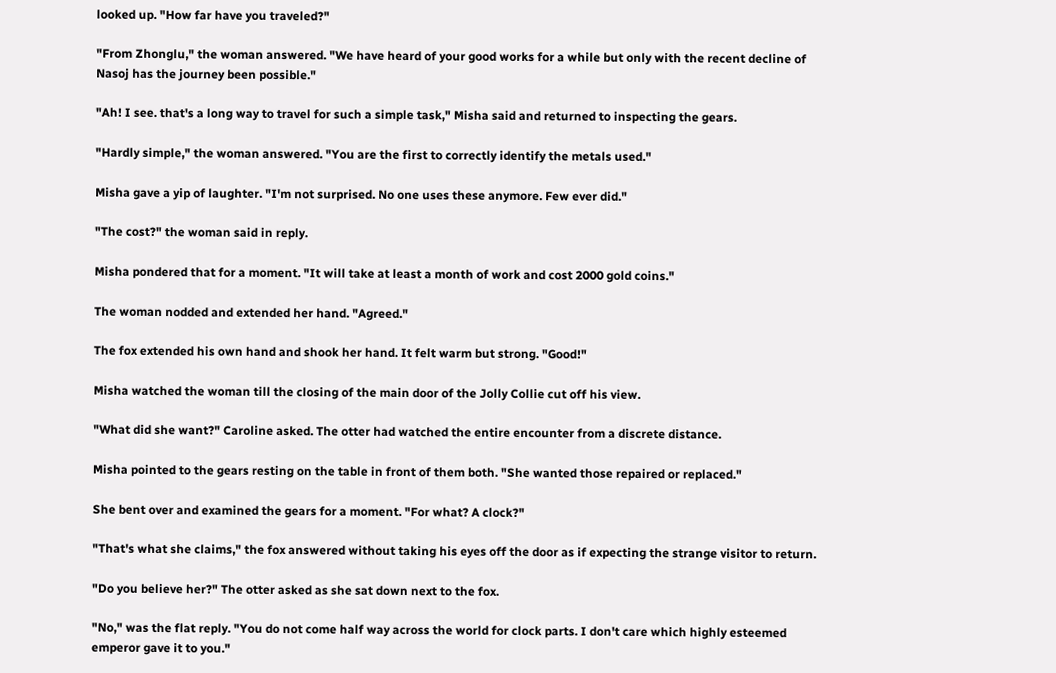looked up. "How far have you traveled?"

"From Zhonglu," the woman answered. "We have heard of your good works for a while but only with the recent decline of Nasoj has the journey been possible."

"Ah! I see. that's a long way to travel for such a simple task," Misha said and returned to inspecting the gears.

"Hardly simple," the woman answered. "You are the first to correctly identify the metals used."

Misha gave a yip of laughter. "I'm not surprised. No one uses these anymore. Few ever did."

"The cost?" the woman said in reply.

Misha pondered that for a moment. "It will take at least a month of work and cost 2000 gold coins."

The woman nodded and extended her hand. "Agreed."

The fox extended his own hand and shook her hand. It felt warm but strong. "Good!"

Misha watched the woman till the closing of the main door of the Jolly Collie cut off his view.

"What did she want?" Caroline asked. The otter had watched the entire encounter from a discrete distance.

Misha pointed to the gears resting on the table in front of them both. "She wanted those repaired or replaced."

She bent over and examined the gears for a moment. "For what? A clock?"

"That's what she claims," the fox answered without taking his eyes off the door as if expecting the strange visitor to return.

"Do you believe her?" The otter asked as she sat down next to the fox.

"No," was the flat reply. "You do not come half way across the world for clock parts. I don't care which highly esteemed emperor gave it to you."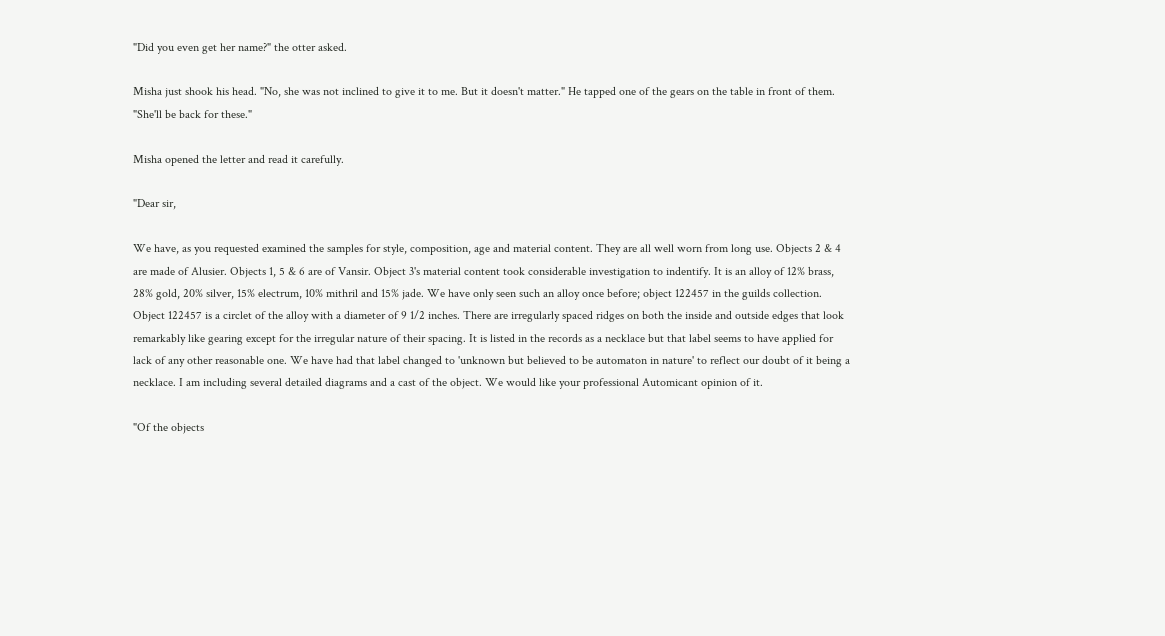"Did you even get her name?" the otter asked.

Misha just shook his head. "No, she was not inclined to give it to me. But it doesn't matter." He tapped one of the gears on the table in front of them. "She'll be back for these."

Misha opened the letter and read it carefully.

"Dear sir,

We have, as you requested examined the samples for style, composition, age and material content. They are all well worn from long use. Objects 2 & 4 are made of Alusier. Objects 1, 5 & 6 are of Vansir. Object 3's material content took considerable investigation to indentify. It is an alloy of 12% brass, 28% gold, 20% silver, 15% electrum, 10% mithril and 15% jade. We have only seen such an alloy once before; object 122457 in the guilds collection. Object 122457 is a circlet of the alloy with a diameter of 9 1/2 inches. There are irregularly spaced ridges on both the inside and outside edges that look remarkably like gearing except for the irregular nature of their spacing. It is listed in the records as a necklace but that label seems to have applied for lack of any other reasonable one. We have had that label changed to 'unknown but believed to be automaton in nature' to reflect our doubt of it being a necklace. I am including several detailed diagrams and a cast of the object. We would like your professional Automicant opinion of it.

"Of the objects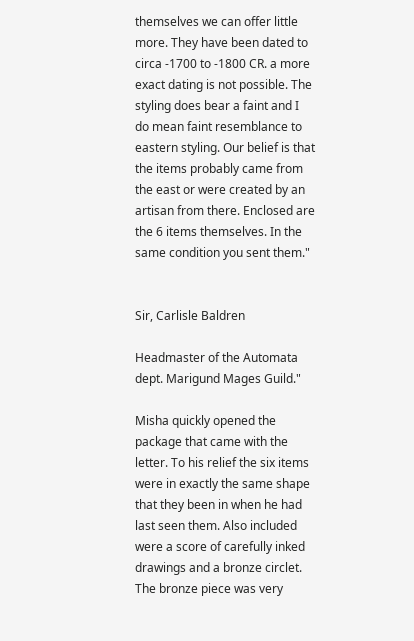themselves we can offer little more. They have been dated to circa -1700 to -1800 CR. a more exact dating is not possible. The styling does bear a faint and I do mean faint resemblance to eastern styling. Our belief is that the items probably came from the east or were created by an artisan from there. Enclosed are the 6 items themselves. In the same condition you sent them."


Sir, Carlisle Baldren

Headmaster of the Automata dept. Marigund Mages Guild."

Misha quickly opened the package that came with the letter. To his relief the six items were in exactly the same shape that they been in when he had last seen them. Also included were a score of carefully inked drawings and a bronze circlet. The bronze piece was very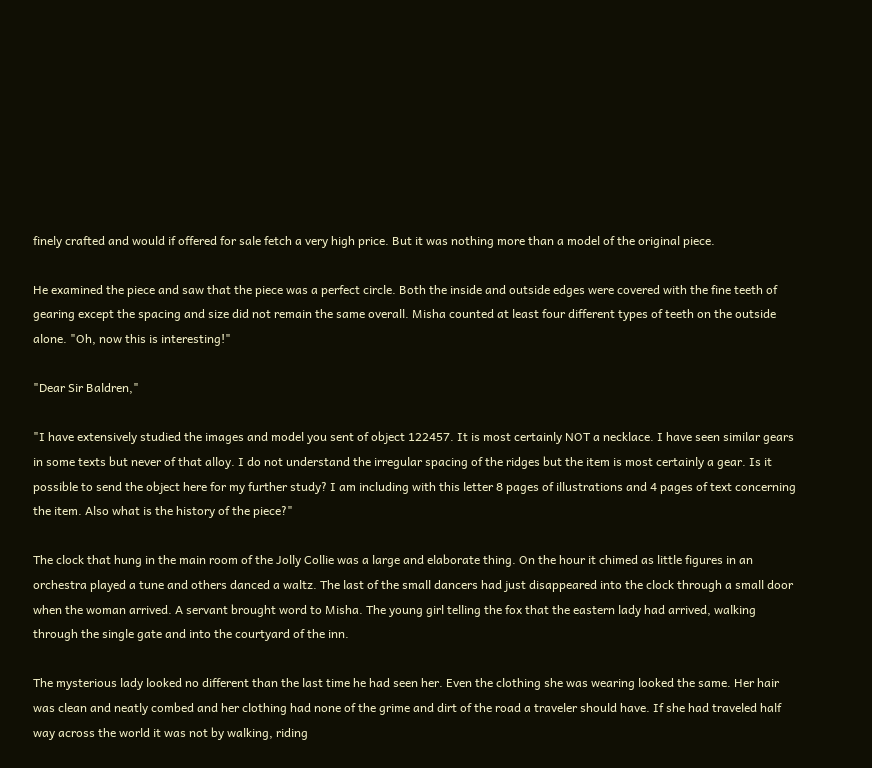finely crafted and would if offered for sale fetch a very high price. But it was nothing more than a model of the original piece.

He examined the piece and saw that the piece was a perfect circle. Both the inside and outside edges were covered with the fine teeth of gearing except the spacing and size did not remain the same overall. Misha counted at least four different types of teeth on the outside alone. "Oh, now this is interesting!"

"Dear Sir Baldren,"

"I have extensively studied the images and model you sent of object 122457. It is most certainly NOT a necklace. I have seen similar gears in some texts but never of that alloy. I do not understand the irregular spacing of the ridges but the item is most certainly a gear. Is it possible to send the object here for my further study? I am including with this letter 8 pages of illustrations and 4 pages of text concerning the item. Also what is the history of the piece?"

The clock that hung in the main room of the Jolly Collie was a large and elaborate thing. On the hour it chimed as little figures in an orchestra played a tune and others danced a waltz. The last of the small dancers had just disappeared into the clock through a small door when the woman arrived. A servant brought word to Misha. The young girl telling the fox that the eastern lady had arrived, walking through the single gate and into the courtyard of the inn.

The mysterious lady looked no different than the last time he had seen her. Even the clothing she was wearing looked the same. Her hair was clean and neatly combed and her clothing had none of the grime and dirt of the road a traveler should have. If she had traveled half way across the world it was not by walking, riding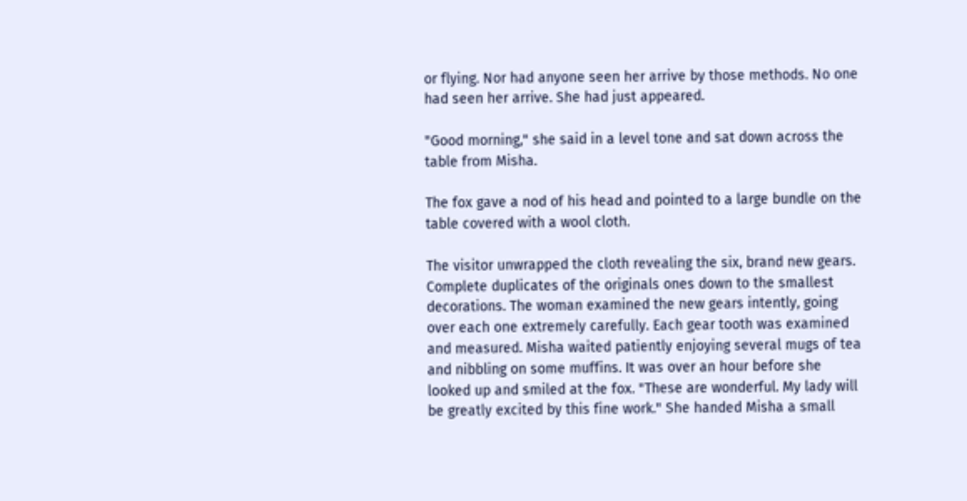or flying. Nor had anyone seen her arrive by those methods. No one had seen her arrive. She had just appeared.

"Good morning," she said in a level tone and sat down across the table from Misha.

The fox gave a nod of his head and pointed to a large bundle on the table covered with a wool cloth.

The visitor unwrapped the cloth revealing the six, brand new gears. Complete duplicates of the originals ones down to the smallest decorations. The woman examined the new gears intently, going over each one extremely carefully. Each gear tooth was examined and measured. Misha waited patiently enjoying several mugs of tea and nibbling on some muffins. It was over an hour before she looked up and smiled at the fox. "These are wonderful. My lady will be greatly excited by this fine work." She handed Misha a small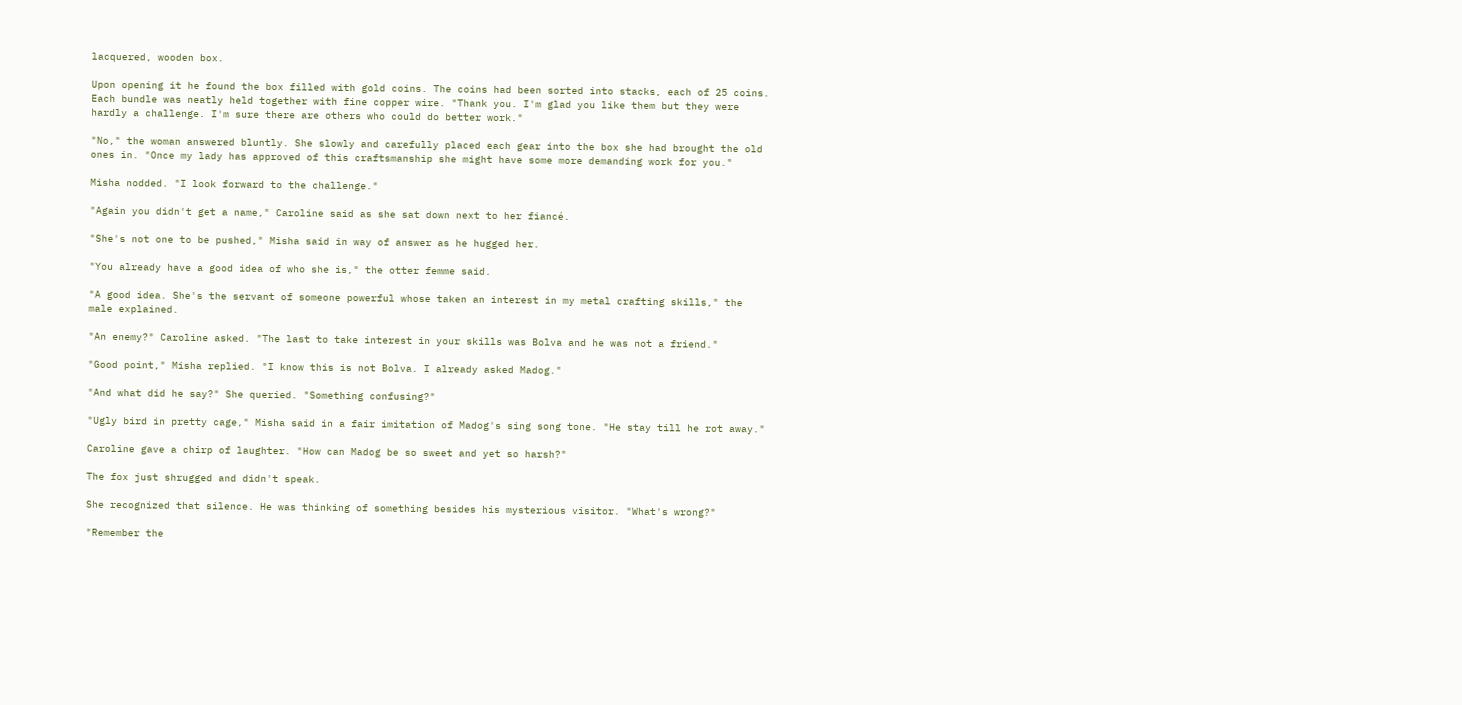lacquered, wooden box.

Upon opening it he found the box filled with gold coins. The coins had been sorted into stacks, each of 25 coins. Each bundle was neatly held together with fine copper wire. "Thank you. I'm glad you like them but they were hardly a challenge. I'm sure there are others who could do better work."

"No," the woman answered bluntly. She slowly and carefully placed each gear into the box she had brought the old ones in. "Once my lady has approved of this craftsmanship she might have some more demanding work for you."

Misha nodded. "I look forward to the challenge."

"Again you didn't get a name," Caroline said as she sat down next to her fiancé.

"She's not one to be pushed," Misha said in way of answer as he hugged her.

"You already have a good idea of who she is," the otter femme said.

"A good idea. She's the servant of someone powerful whose taken an interest in my metal crafting skills," the male explained.

"An enemy?" Caroline asked. "The last to take interest in your skills was Bolva and he was not a friend."

"Good point," Misha replied. "I know this is not Bolva. I already asked Madog."

"And what did he say?" She queried. "Something confusing?"

"Ugly bird in pretty cage," Misha said in a fair imitation of Madog's sing song tone. "He stay till he rot away."

Caroline gave a chirp of laughter. "How can Madog be so sweet and yet so harsh?"

The fox just shrugged and didn't speak.

She recognized that silence. He was thinking of something besides his mysterious visitor. "What's wrong?"

"Remember the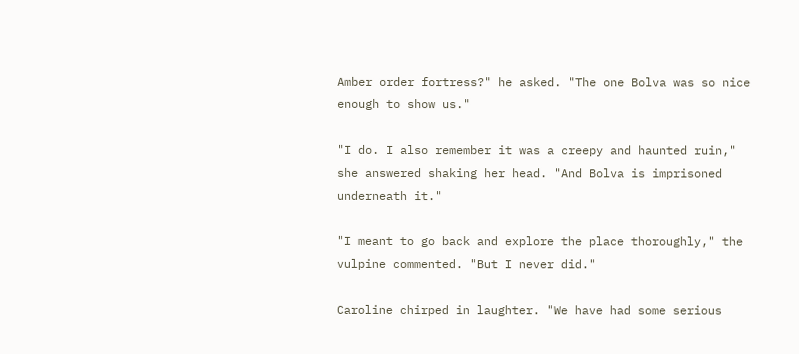Amber order fortress?" he asked. "The one Bolva was so nice enough to show us."

"I do. I also remember it was a creepy and haunted ruin," she answered shaking her head. "And Bolva is imprisoned underneath it."

"I meant to go back and explore the place thoroughly," the vulpine commented. "But I never did."

Caroline chirped in laughter. "We have had some serious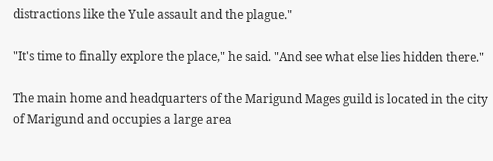distractions like the Yule assault and the plague."

"It's time to finally explore the place," he said. "And see what else lies hidden there."

The main home and headquarters of the Marigund Mages guild is located in the city of Marigund and occupies a large area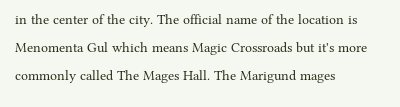in the center of the city. The official name of the location is Menomenta Gul which means Magic Crossroads but it's more commonly called The Mages Hall. The Marigund mages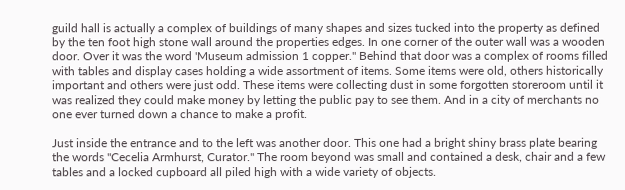guild hall is actually a complex of buildings of many shapes and sizes tucked into the property as defined by the ten foot high stone wall around the properties edges. In one corner of the outer wall was a wooden door. Over it was the word 'Museum admission 1 copper." Behind that door was a complex of rooms filled with tables and display cases holding a wide assortment of items. Some items were old, others historically important and others were just odd. These items were collecting dust in some forgotten storeroom until it was realized they could make money by letting the public pay to see them. And in a city of merchants no one ever turned down a chance to make a profit.

Just inside the entrance and to the left was another door. This one had a bright shiny brass plate bearing the words "Cecelia Armhurst, Curator." The room beyond was small and contained a desk, chair and a few tables and a locked cupboard all piled high with a wide variety of objects.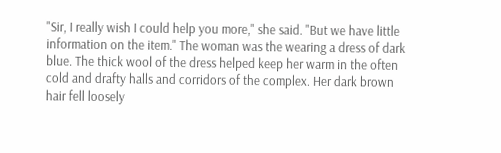"Sir, I really wish I could help you more," she said. "But we have little information on the item." The woman was the wearing a dress of dark blue. The thick wool of the dress helped keep her warm in the often cold and drafty halls and corridors of the complex. Her dark brown hair fell loosely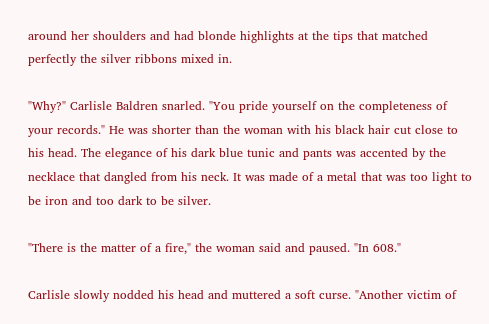around her shoulders and had blonde highlights at the tips that matched perfectly the silver ribbons mixed in.

"Why?" Carlisle Baldren snarled. "You pride yourself on the completeness of your records." He was shorter than the woman with his black hair cut close to his head. The elegance of his dark blue tunic and pants was accented by the necklace that dangled from his neck. It was made of a metal that was too light to be iron and too dark to be silver.

"There is the matter of a fire," the woman said and paused. "In 608."

Carlisle slowly nodded his head and muttered a soft curse. "Another victim of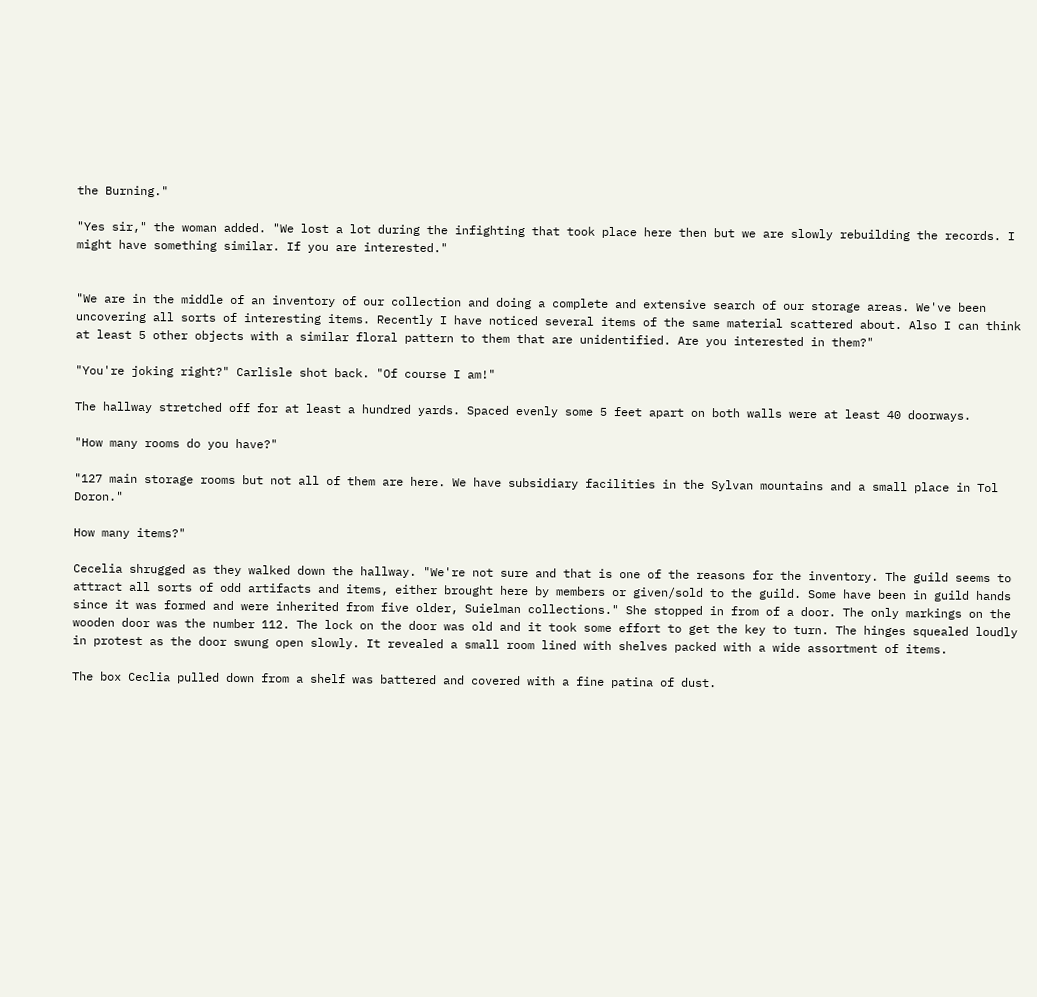the Burning."

"Yes sir," the woman added. "We lost a lot during the infighting that took place here then but we are slowly rebuilding the records. I might have something similar. If you are interested."


"We are in the middle of an inventory of our collection and doing a complete and extensive search of our storage areas. We've been uncovering all sorts of interesting items. Recently I have noticed several items of the same material scattered about. Also I can think at least 5 other objects with a similar floral pattern to them that are unidentified. Are you interested in them?"

"You're joking right?" Carlisle shot back. "Of course I am!"

The hallway stretched off for at least a hundred yards. Spaced evenly some 5 feet apart on both walls were at least 40 doorways.

"How many rooms do you have?"

"127 main storage rooms but not all of them are here. We have subsidiary facilities in the Sylvan mountains and a small place in Tol Doron."

How many items?"

Cecelia shrugged as they walked down the hallway. "We're not sure and that is one of the reasons for the inventory. The guild seems to attract all sorts of odd artifacts and items, either brought here by members or given/sold to the guild. Some have been in guild hands since it was formed and were inherited from five older, Suielman collections." She stopped in from of a door. The only markings on the wooden door was the number 112. The lock on the door was old and it took some effort to get the key to turn. The hinges squealed loudly in protest as the door swung open slowly. It revealed a small room lined with shelves packed with a wide assortment of items.

The box Ceclia pulled down from a shelf was battered and covered with a fine patina of dust.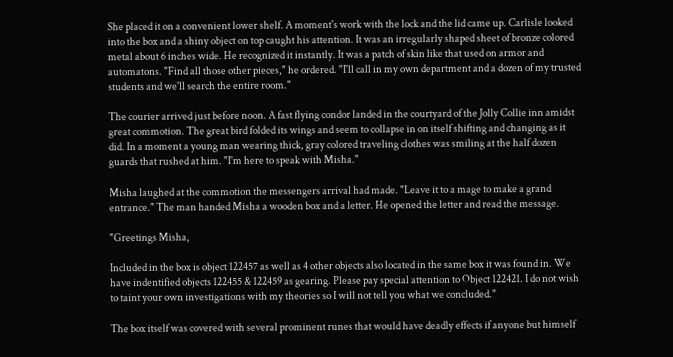She placed it on a convenient lower shelf. A moment's work with the lock and the lid came up. Carlisle looked into the box and a shiny object on top caught his attention. It was an irregularly shaped sheet of bronze colored metal about 6 inches wide. He recognized it instantly. It was a patch of skin like that used on armor and automatons. "Find all those other pieces," he ordered. "I'll call in my own department and a dozen of my trusted students and we'll search the entire room."

The courier arrived just before noon. A fast flying condor landed in the courtyard of the Jolly Collie inn amidst great commotion. The great bird folded its wings and seem to collapse in on itself shifting and changing as it did. In a moment a young man wearing thick, gray colored traveling clothes was smiling at the half dozen guards that rushed at him. "I'm here to speak with Misha."

Misha laughed at the commotion the messengers arrival had made. "Leave it to a mage to make a grand entrance." The man handed Misha a wooden box and a letter. He opened the letter and read the message.

"Greetings Misha,

Included in the box is object 122457 as well as 4 other objects also located in the same box it was found in. We have indentified objects 122455 & 122459 as gearing. Please pay special attention to Object 122421. I do not wish to taint your own investigations with my theories so I will not tell you what we concluded."

The box itself was covered with several prominent runes that would have deadly effects if anyone but himself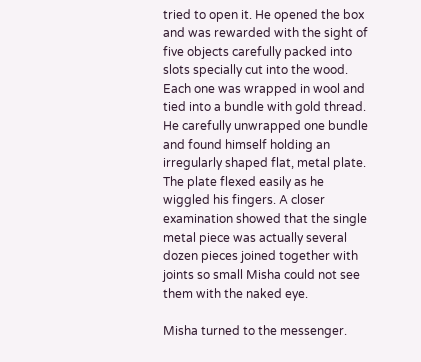tried to open it. He opened the box and was rewarded with the sight of five objects carefully packed into slots specially cut into the wood. Each one was wrapped in wool and tied into a bundle with gold thread. He carefully unwrapped one bundle and found himself holding an irregularly shaped flat, metal plate. The plate flexed easily as he wiggled his fingers. A closer examination showed that the single metal piece was actually several dozen pieces joined together with joints so small Misha could not see them with the naked eye.

Misha turned to the messenger.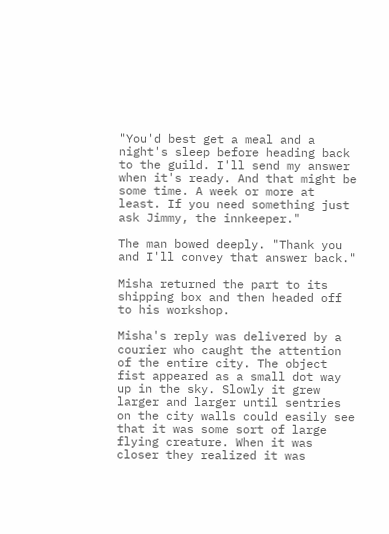"You'd best get a meal and a night's sleep before heading back to the guild. I'll send my answer when it's ready. And that might be some time. A week or more at least. If you need something just ask Jimmy, the innkeeper."

The man bowed deeply. "Thank you and I'll convey that answer back."

Misha returned the part to its shipping box and then headed off to his workshop.

Misha's reply was delivered by a courier who caught the attention of the entire city. The object fist appeared as a small dot way up in the sky. Slowly it grew larger and larger until sentries on the city walls could easily see that it was some sort of large flying creature. When it was closer they realized it was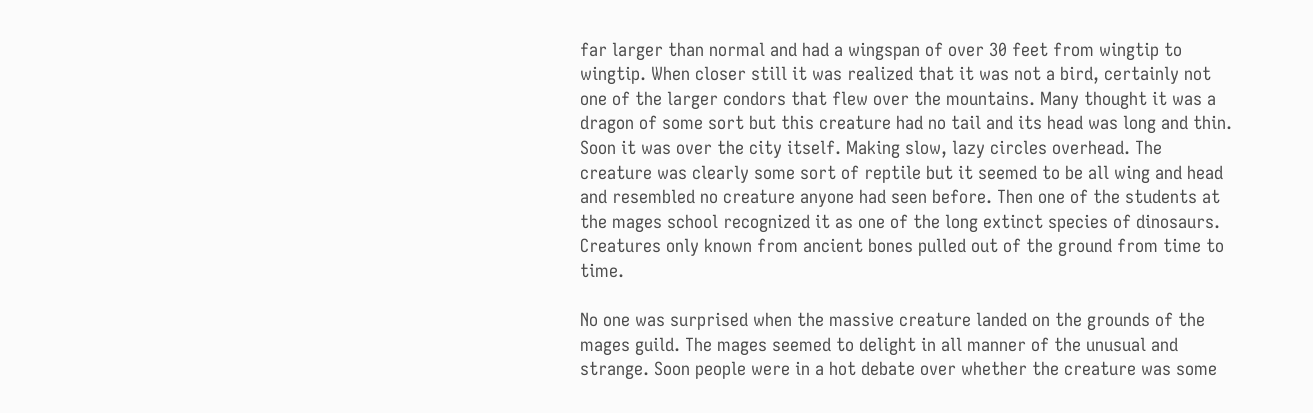far larger than normal and had a wingspan of over 30 feet from wingtip to wingtip. When closer still it was realized that it was not a bird, certainly not one of the larger condors that flew over the mountains. Many thought it was a dragon of some sort but this creature had no tail and its head was long and thin. Soon it was over the city itself. Making slow, lazy circles overhead. The creature was clearly some sort of reptile but it seemed to be all wing and head and resembled no creature anyone had seen before. Then one of the students at the mages school recognized it as one of the long extinct species of dinosaurs. Creatures only known from ancient bones pulled out of the ground from time to time.

No one was surprised when the massive creature landed on the grounds of the mages guild. The mages seemed to delight in all manner of the unusual and strange. Soon people were in a hot debate over whether the creature was some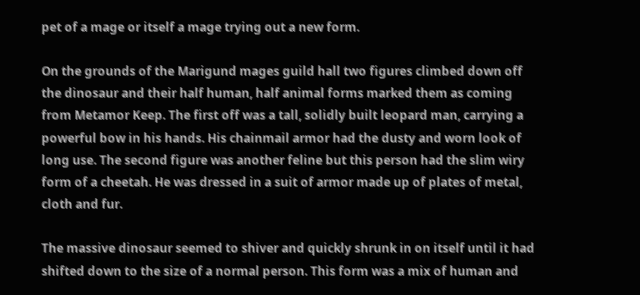pet of a mage or itself a mage trying out a new form.

On the grounds of the Marigund mages guild hall two figures climbed down off the dinosaur and their half human, half animal forms marked them as coming from Metamor Keep. The first off was a tall, solidly built leopard man, carrying a powerful bow in his hands. His chainmail armor had the dusty and worn look of long use. The second figure was another feline but this person had the slim wiry form of a cheetah. He was dressed in a suit of armor made up of plates of metal, cloth and fur.

The massive dinosaur seemed to shiver and quickly shrunk in on itself until it had shifted down to the size of a normal person. This form was a mix of human and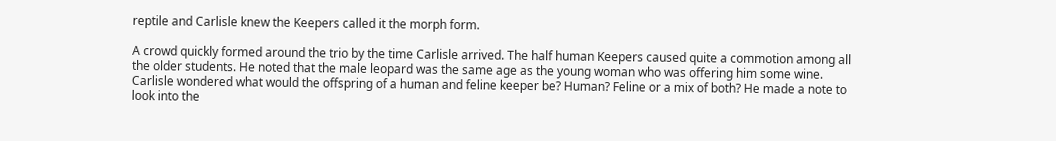reptile and Carlisle knew the Keepers called it the morph form.

A crowd quickly formed around the trio by the time Carlisle arrived. The half human Keepers caused quite a commotion among all the older students. He noted that the male leopard was the same age as the young woman who was offering him some wine. Carlisle wondered what would the offspring of a human and feline keeper be? Human? Feline or a mix of both? He made a note to look into the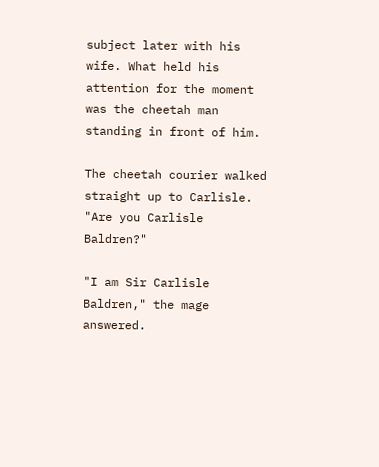subject later with his wife. What held his attention for the moment was the cheetah man standing in front of him.

The cheetah courier walked straight up to Carlisle. "Are you Carlisle Baldren?"

"I am Sir Carlisle Baldren," the mage answered.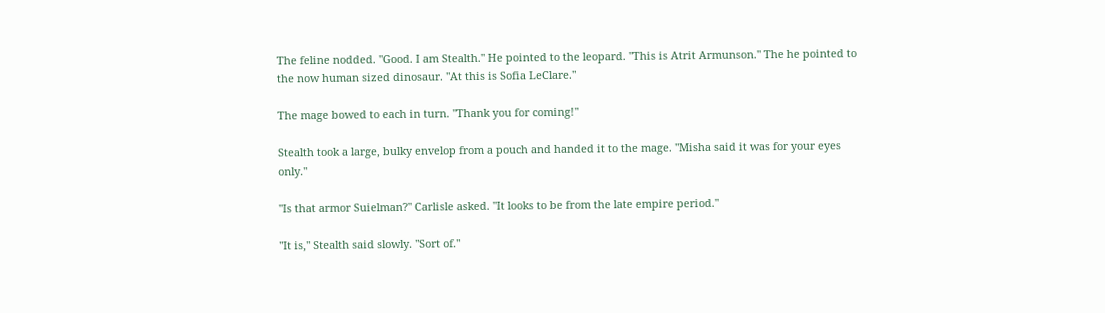The feline nodded. "Good. I am Stealth." He pointed to the leopard. "This is Atrit Armunson." The he pointed to the now human sized dinosaur. "At this is Sofia LeClare."

The mage bowed to each in turn. "Thank you for coming!"

Stealth took a large, bulky envelop from a pouch and handed it to the mage. "Misha said it was for your eyes only."

"Is that armor Suielman?" Carlisle asked. "It looks to be from the late empire period."

"It is," Stealth said slowly. "Sort of."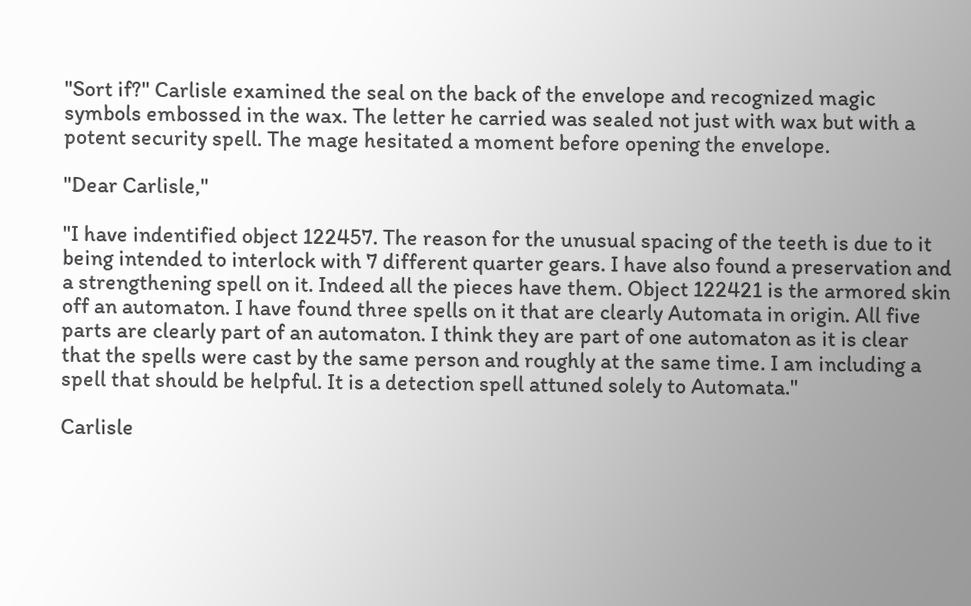"Sort if?" Carlisle examined the seal on the back of the envelope and recognized magic symbols embossed in the wax. The letter he carried was sealed not just with wax but with a potent security spell. The mage hesitated a moment before opening the envelope.

"Dear Carlisle,"

"I have indentified object 122457. The reason for the unusual spacing of the teeth is due to it being intended to interlock with 7 different quarter gears. I have also found a preservation and a strengthening spell on it. Indeed all the pieces have them. Object 122421 is the armored skin off an automaton. I have found three spells on it that are clearly Automata in origin. All five parts are clearly part of an automaton. I think they are part of one automaton as it is clear that the spells were cast by the same person and roughly at the same time. I am including a spell that should be helpful. It is a detection spell attuned solely to Automata."

Carlisle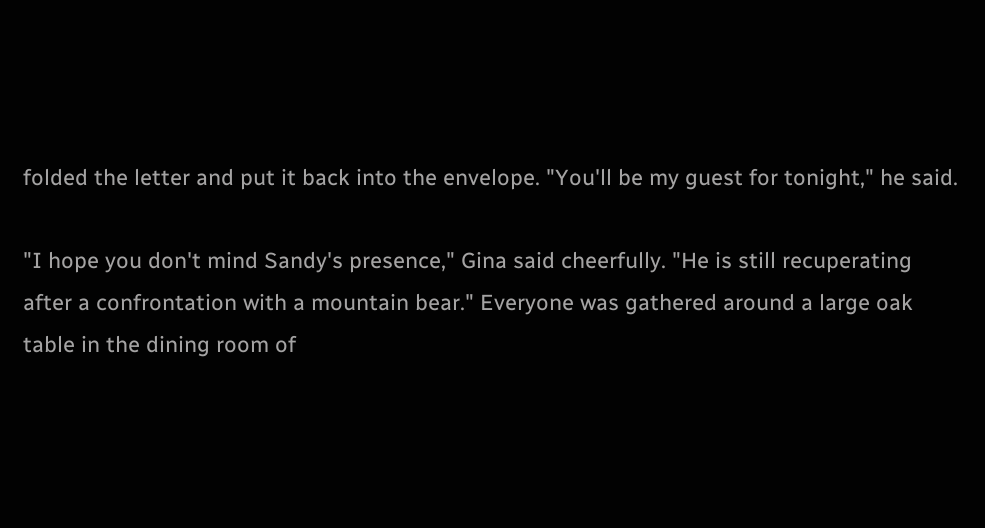folded the letter and put it back into the envelope. "You'll be my guest for tonight," he said.

"I hope you don't mind Sandy's presence," Gina said cheerfully. "He is still recuperating after a confrontation with a mountain bear." Everyone was gathered around a large oak table in the dining room of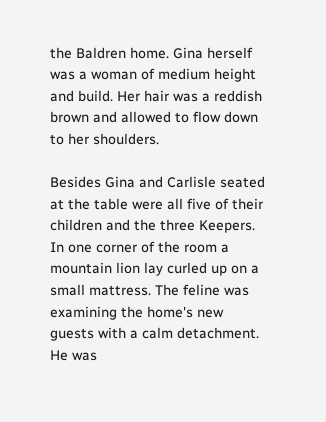the Baldren home. Gina herself was a woman of medium height and build. Her hair was a reddish brown and allowed to flow down to her shoulders.

Besides Gina and Carlisle seated at the table were all five of their children and the three Keepers. In one corner of the room a mountain lion lay curled up on a small mattress. The feline was examining the home's new guests with a calm detachment. He was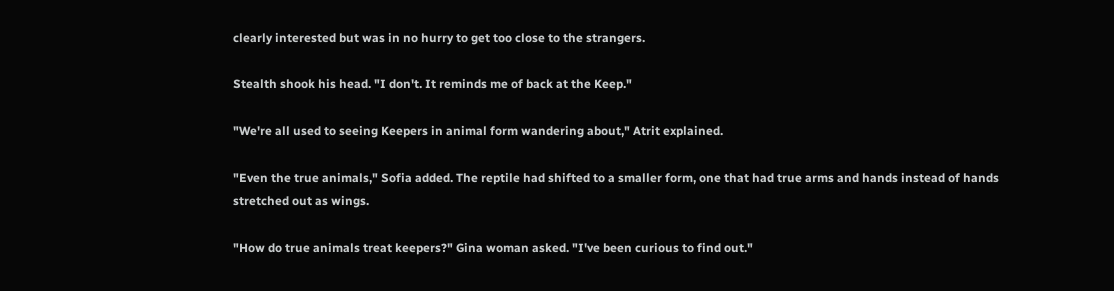clearly interested but was in no hurry to get too close to the strangers.

Stealth shook his head. "I don't. It reminds me of back at the Keep."

"We're all used to seeing Keepers in animal form wandering about," Atrit explained.

"Even the true animals," Sofia added. The reptile had shifted to a smaller form, one that had true arms and hands instead of hands stretched out as wings.

"How do true animals treat keepers?" Gina woman asked. "I've been curious to find out."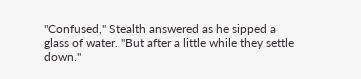"Confused," Stealth answered as he sipped a glass of water. "But after a little while they settle down."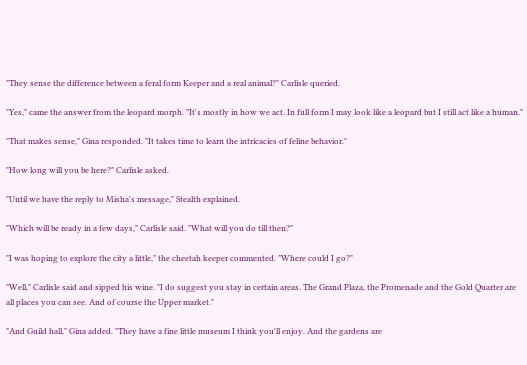"They sense the difference between a feral form Keeper and a real animal?" Carlisle queried.

"Yes," came the answer from the leopard morph. "It's mostly in how we act. In full form I may look like a leopard but I still act like a human."

"That makes sense," Gina responded. "It takes time to learn the intricacies of feline behavior."

"How long will you be here?" Carlisle asked.

"Until we have the reply to Misha's message," Stealth explained.

"Which will be ready in a few days," Carlisle said. "What will you do till then?"

"I was hoping to explore the city a little," the cheetah keeper commented. "Where could I go?"

"Well," Carlisle said and sipped his wine. "I do suggest you stay in certain areas. The Grand Plaza, the Promenade and the Gold Quarter are all places you can see. And of course the Upper market."

"And Guild hall," Gina added. "They have a fine little museum I think you'll enjoy. And the gardens are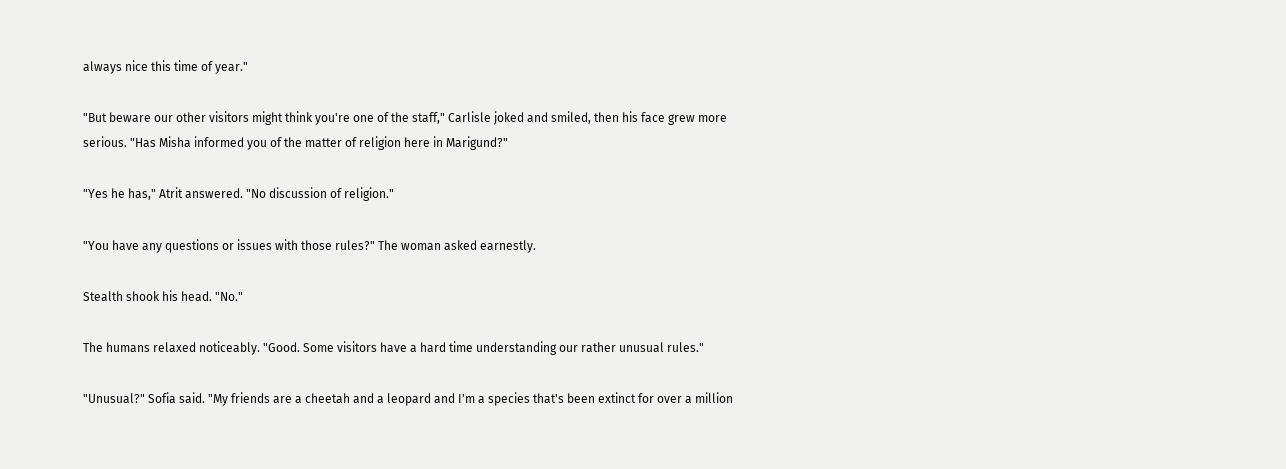always nice this time of year."

"But beware our other visitors might think you're one of the staff," Carlisle joked and smiled, then his face grew more serious. "Has Misha informed you of the matter of religion here in Marigund?"

"Yes he has," Atrit answered. "No discussion of religion."

"You have any questions or issues with those rules?" The woman asked earnestly.

Stealth shook his head. "No."

The humans relaxed noticeably. "Good. Some visitors have a hard time understanding our rather unusual rules."

"Unusual?" Sofia said. "My friends are a cheetah and a leopard and I'm a species that's been extinct for over a million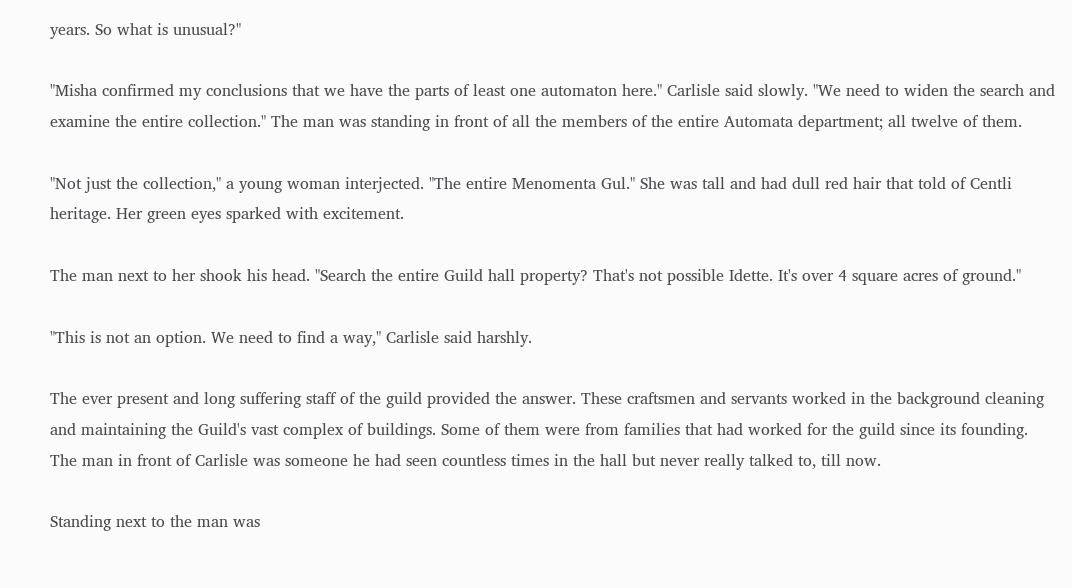years. So what is unusual?"

"Misha confirmed my conclusions that we have the parts of least one automaton here." Carlisle said slowly. "We need to widen the search and examine the entire collection." The man was standing in front of all the members of the entire Automata department; all twelve of them.

"Not just the collection," a young woman interjected. "The entire Menomenta Gul." She was tall and had dull red hair that told of Centli heritage. Her green eyes sparked with excitement.

The man next to her shook his head. "Search the entire Guild hall property? That's not possible Idette. It's over 4 square acres of ground."

"This is not an option. We need to find a way," Carlisle said harshly.

The ever present and long suffering staff of the guild provided the answer. These craftsmen and servants worked in the background cleaning and maintaining the Guild's vast complex of buildings. Some of them were from families that had worked for the guild since its founding. The man in front of Carlisle was someone he had seen countless times in the hall but never really talked to, till now.

Standing next to the man was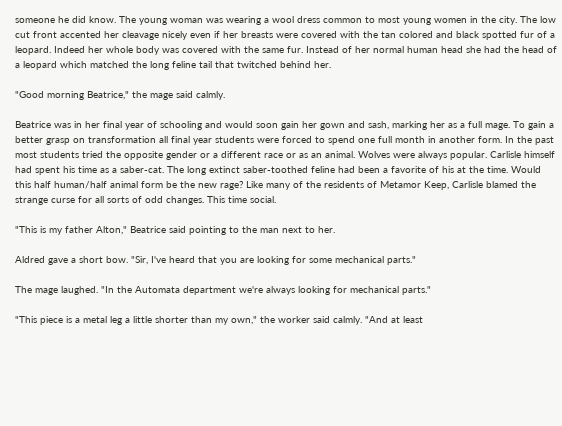someone he did know. The young woman was wearing a wool dress common to most young women in the city. The low cut front accented her cleavage nicely even if her breasts were covered with the tan colored and black spotted fur of a leopard. Indeed her whole body was covered with the same fur. Instead of her normal human head she had the head of a leopard which matched the long feline tail that twitched behind her.

"Good morning Beatrice," the mage said calmly.

Beatrice was in her final year of schooling and would soon gain her gown and sash, marking her as a full mage. To gain a better grasp on transformation all final year students were forced to spend one full month in another form. In the past most students tried the opposite gender or a different race or as an animal. Wolves were always popular. Carlisle himself had spent his time as a saber-cat. The long extinct saber-toothed feline had been a favorite of his at the time. Would this half human/half animal form be the new rage? Like many of the residents of Metamor Keep, Carlisle blamed the strange curse for all sorts of odd changes. This time social.

"This is my father Alton," Beatrice said pointing to the man next to her.

Aldred gave a short bow. "Sir, I've heard that you are looking for some mechanical parts."

The mage laughed. "In the Automata department we're always looking for mechanical parts."

"This piece is a metal leg a little shorter than my own," the worker said calmly. "And at least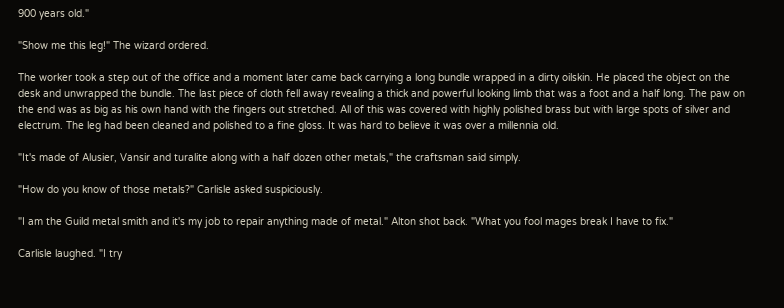900 years old."

"Show me this leg!" The wizard ordered.

The worker took a step out of the office and a moment later came back carrying a long bundle wrapped in a dirty oilskin. He placed the object on the desk and unwrapped the bundle. The last piece of cloth fell away revealing a thick and powerful looking limb that was a foot and a half long. The paw on the end was as big as his own hand with the fingers out stretched. All of this was covered with highly polished brass but with large spots of silver and electrum. The leg had been cleaned and polished to a fine gloss. It was hard to believe it was over a millennia old.

"It's made of Alusier, Vansir and turalite along with a half dozen other metals," the craftsman said simply.

"How do you know of those metals?" Carlisle asked suspiciously.

"I am the Guild metal smith and it's my job to repair anything made of metal." Alton shot back. "What you fool mages break I have to fix."

Carlisle laughed. "I try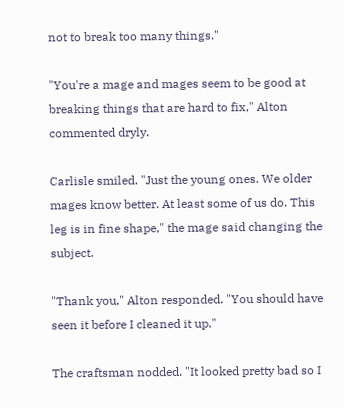not to break too many things."

"You're a mage and mages seem to be good at breaking things that are hard to fix," Alton commented dryly.

Carlisle smiled. "Just the young ones. We older mages know better. At least some of us do. This leg is in fine shape," the mage said changing the subject.

"Thank you," Alton responded. "You should have seen it before I cleaned it up."

The craftsman nodded. "It looked pretty bad so I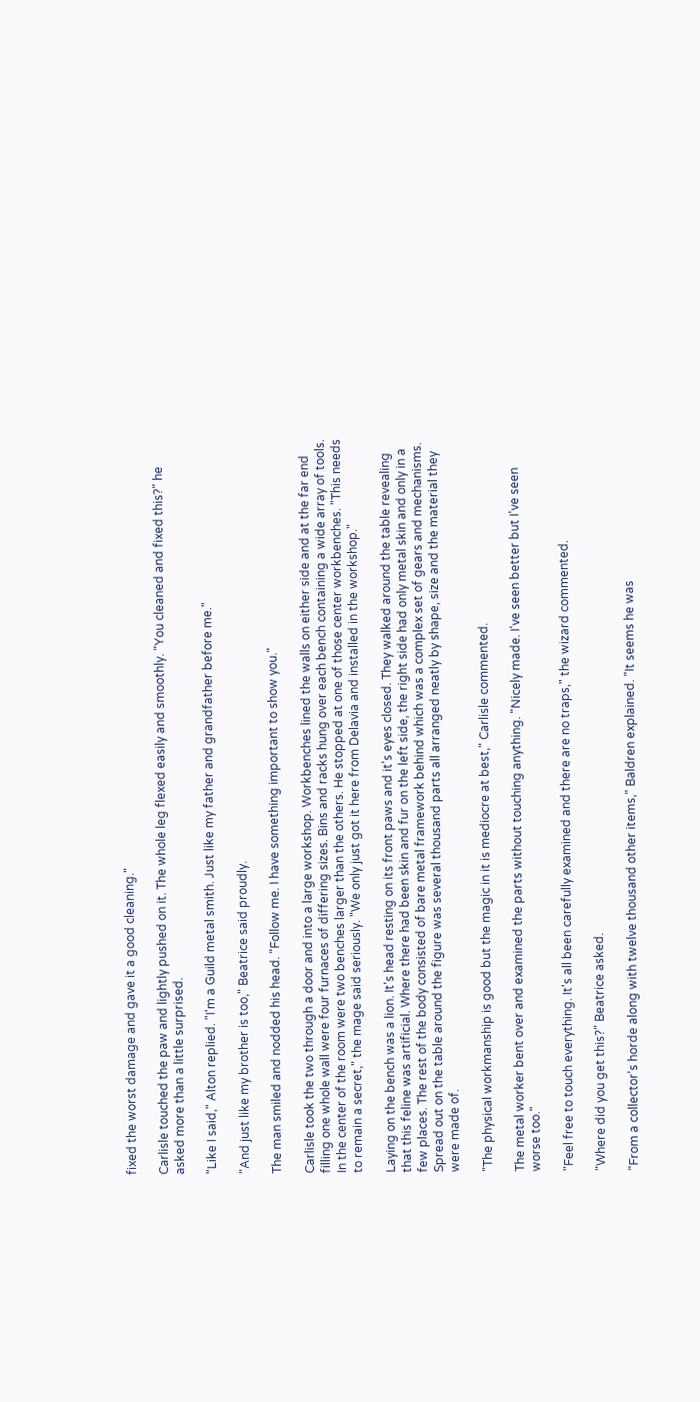fixed the worst damage and gave it a good cleaning."

Carlisle touched the paw and lightly pushed on it. The whole leg flexed easily and smoothly. "You cleaned and fixed this?" he asked more than a little surprised.

"Like I said," Alton replied. "I'm a Guild metal smith. Just like my father and grandfather before me."

"And just like my brother is too," Beatrice said proudly.

The man smiled and nodded his head. "Follow me. I have something important to show you."

Carlisle took the two through a door and into a large workshop. Workbenches lined the walls on either side and at the far end filling one whole wall were four furnaces of differing sizes. Bins and racks hung over each bench containing a wide array of tools. In the center of the room were two benches larger than the others. He stopped at one of those center workbenches. "This needs to remain a secret," the mage said seriously. "We only just got it here from Delavia and installed in the workshop."

Laying on the bench was a lion. It's head resting on its front paws and it's eyes closed. They walked around the table revealing that this feline was artificial. Where there had been skin and fur on the left side, the right side had only metal skin and only in a few places. The rest of the body consisted of bare metal framework behind which was a complex set of gears and mechanisms. Spread out on the table around the figure was several thousand parts all arranged neatly by shape, size and the material they were made of.

"The physical workmanship is good but the magic in it is mediocre at best," Carlisle commented.

The metal worker bent over and examined the parts without touching anything. "Nicely made. I've seen better but I've seen worse too."

"Feel free to touch everything. It's all been carefully examined and there are no traps," the wizard commented.

"Where did you get this?" Beatrice asked.

"From a collector's horde along with twelve thousand other items," Baldren explained. "It seems he was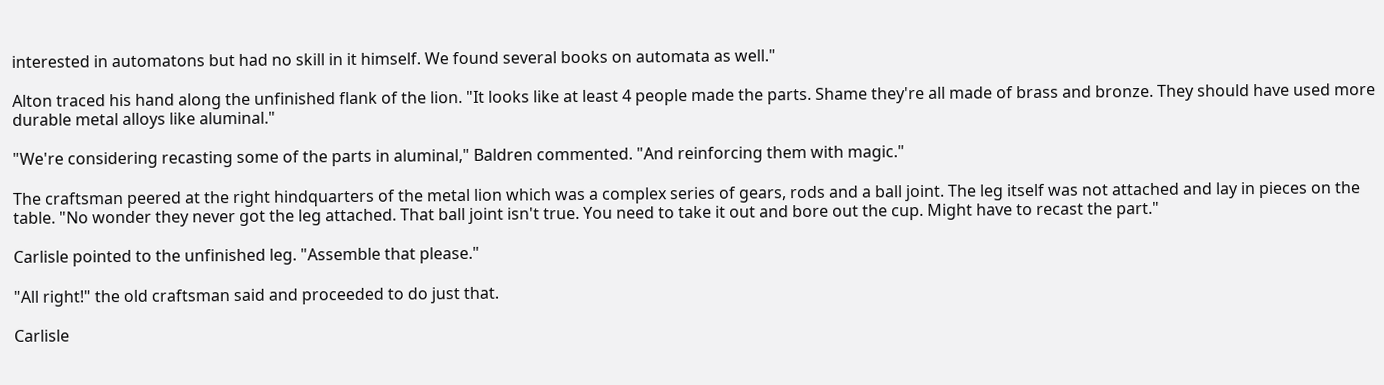interested in automatons but had no skill in it himself. We found several books on automata as well."

Alton traced his hand along the unfinished flank of the lion. "It looks like at least 4 people made the parts. Shame they're all made of brass and bronze. They should have used more durable metal alloys like aluminal."

"We're considering recasting some of the parts in aluminal," Baldren commented. "And reinforcing them with magic."

The craftsman peered at the right hindquarters of the metal lion which was a complex series of gears, rods and a ball joint. The leg itself was not attached and lay in pieces on the table. "No wonder they never got the leg attached. That ball joint isn't true. You need to take it out and bore out the cup. Might have to recast the part."

Carlisle pointed to the unfinished leg. "Assemble that please."

"All right!" the old craftsman said and proceeded to do just that.

Carlisle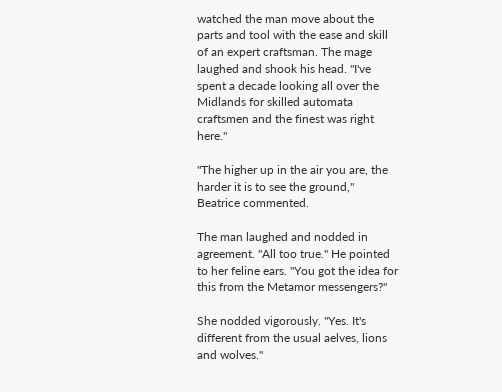watched the man move about the parts and tool with the ease and skill of an expert craftsman. The mage laughed and shook his head. "I've spent a decade looking all over the Midlands for skilled automata craftsmen and the finest was right here."

"The higher up in the air you are, the harder it is to see the ground," Beatrice commented.

The man laughed and nodded in agreement. "All too true." He pointed to her feline ears. "You got the idea for this from the Metamor messengers?"

She nodded vigorously. "Yes. It's different from the usual aelves, lions and wolves."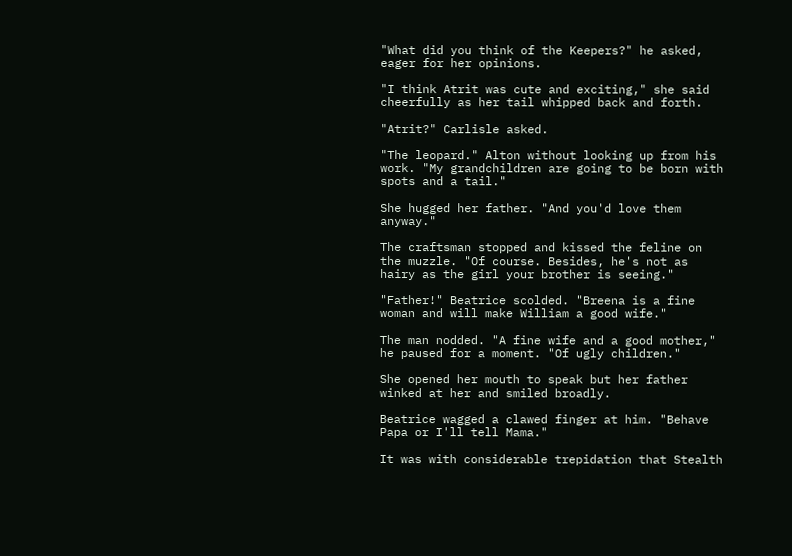"What did you think of the Keepers?" he asked, eager for her opinions.

"I think Atrit was cute and exciting," she said cheerfully as her tail whipped back and forth.

"Atrit?" Carlisle asked.

"The leopard." Alton without looking up from his work. "My grandchildren are going to be born with spots and a tail."

She hugged her father. "And you'd love them anyway."

The craftsman stopped and kissed the feline on the muzzle. "Of course. Besides, he's not as hairy as the girl your brother is seeing."

"Father!" Beatrice scolded. "Breena is a fine woman and will make William a good wife."

The man nodded. "A fine wife and a good mother," he paused for a moment. "Of ugly children."

She opened her mouth to speak but her father winked at her and smiled broadly.

Beatrice wagged a clawed finger at him. "Behave Papa or I'll tell Mama."

It was with considerable trepidation that Stealth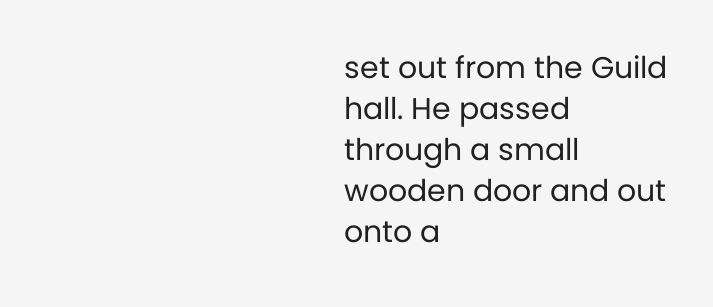set out from the Guild hall. He passed through a small wooden door and out onto a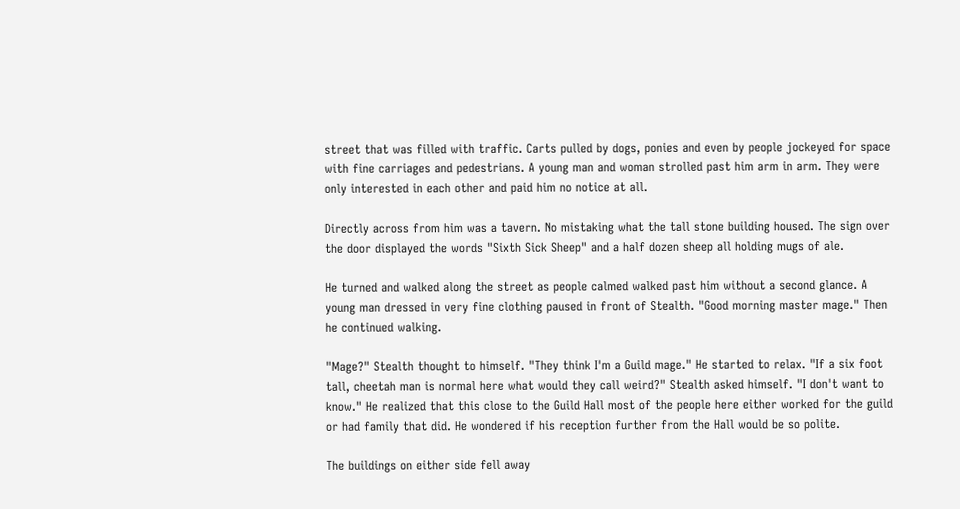street that was filled with traffic. Carts pulled by dogs, ponies and even by people jockeyed for space with fine carriages and pedestrians. A young man and woman strolled past him arm in arm. They were only interested in each other and paid him no notice at all.

Directly across from him was a tavern. No mistaking what the tall stone building housed. The sign over the door displayed the words "Sixth Sick Sheep" and a half dozen sheep all holding mugs of ale.

He turned and walked along the street as people calmed walked past him without a second glance. A young man dressed in very fine clothing paused in front of Stealth. "Good morning master mage." Then he continued walking.

"Mage?" Stealth thought to himself. "They think I'm a Guild mage." He started to relax. "If a six foot tall, cheetah man is normal here what would they call weird?" Stealth asked himself. "I don't want to know." He realized that this close to the Guild Hall most of the people here either worked for the guild or had family that did. He wondered if his reception further from the Hall would be so polite.

The buildings on either side fell away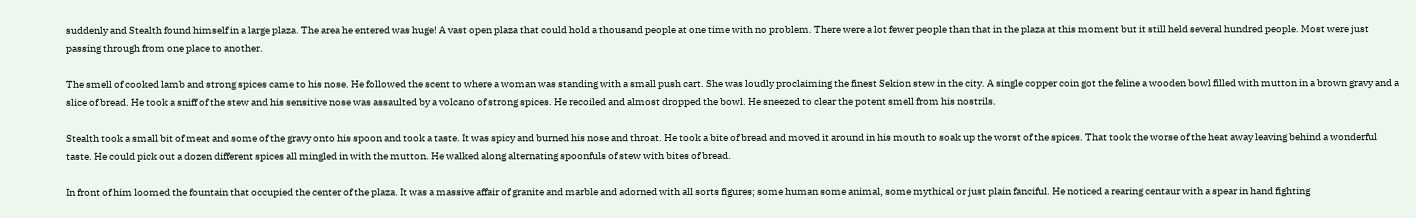suddenly and Stealth found himself in a large plaza. The area he entered was huge! A vast open plaza that could hold a thousand people at one time with no problem. There were a lot fewer people than that in the plaza at this moment but it still held several hundred people. Most were just passing through from one place to another.

The smell of cooked lamb and strong spices came to his nose. He followed the scent to where a woman was standing with a small push cart. She was loudly proclaiming the finest Sekion stew in the city. A single copper coin got the feline a wooden bowl filled with mutton in a brown gravy and a slice of bread. He took a sniff of the stew and his sensitive nose was assaulted by a volcano of strong spices. He recoiled and almost dropped the bowl. He sneezed to clear the potent smell from his nostrils.

Stealth took a small bit of meat and some of the gravy onto his spoon and took a taste. It was spicy and burned his nose and throat. He took a bite of bread and moved it around in his mouth to soak up the worst of the spices. That took the worse of the heat away leaving behind a wonderful taste. He could pick out a dozen different spices all mingled in with the mutton. He walked along alternating spoonfuls of stew with bites of bread.

In front of him loomed the fountain that occupied the center of the plaza. It was a massive affair of granite and marble and adorned with all sorts figures; some human some animal, some mythical or just plain fanciful. He noticed a rearing centaur with a spear in hand fighting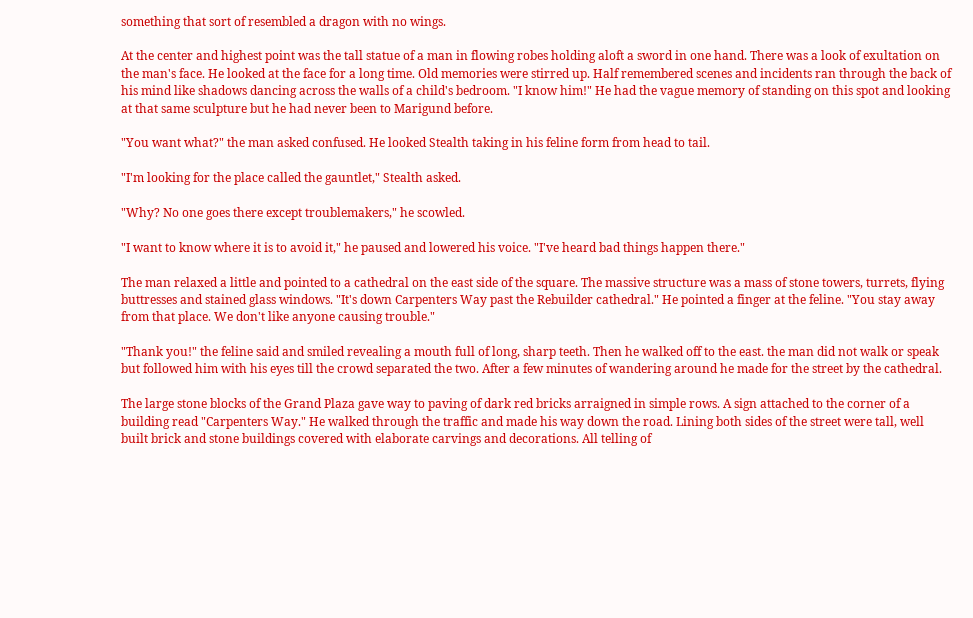something that sort of resembled a dragon with no wings.

At the center and highest point was the tall statue of a man in flowing robes holding aloft a sword in one hand. There was a look of exultation on the man's face. He looked at the face for a long time. Old memories were stirred up. Half remembered scenes and incidents ran through the back of his mind like shadows dancing across the walls of a child's bedroom. "I know him!" He had the vague memory of standing on this spot and looking at that same sculpture but he had never been to Marigund before.

"You want what?" the man asked confused. He looked Stealth taking in his feline form from head to tail.

"I'm looking for the place called the gauntlet," Stealth asked.

"Why? No one goes there except troublemakers," he scowled.

"I want to know where it is to avoid it," he paused and lowered his voice. "I've heard bad things happen there."

The man relaxed a little and pointed to a cathedral on the east side of the square. The massive structure was a mass of stone towers, turrets, flying buttresses and stained glass windows. "It's down Carpenters Way past the Rebuilder cathedral." He pointed a finger at the feline. "You stay away from that place. We don't like anyone causing trouble."

"Thank you!" the feline said and smiled revealing a mouth full of long, sharp teeth. Then he walked off to the east. the man did not walk or speak but followed him with his eyes till the crowd separated the two. After a few minutes of wandering around he made for the street by the cathedral.

The large stone blocks of the Grand Plaza gave way to paving of dark red bricks arraigned in simple rows. A sign attached to the corner of a building read "Carpenters Way." He walked through the traffic and made his way down the road. Lining both sides of the street were tall, well built brick and stone buildings covered with elaborate carvings and decorations. All telling of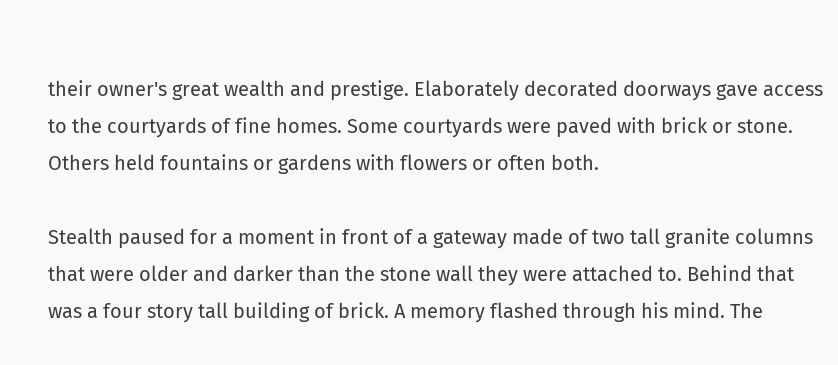their owner's great wealth and prestige. Elaborately decorated doorways gave access to the courtyards of fine homes. Some courtyards were paved with brick or stone. Others held fountains or gardens with flowers or often both.

Stealth paused for a moment in front of a gateway made of two tall granite columns that were older and darker than the stone wall they were attached to. Behind that was a four story tall building of brick. A memory flashed through his mind. The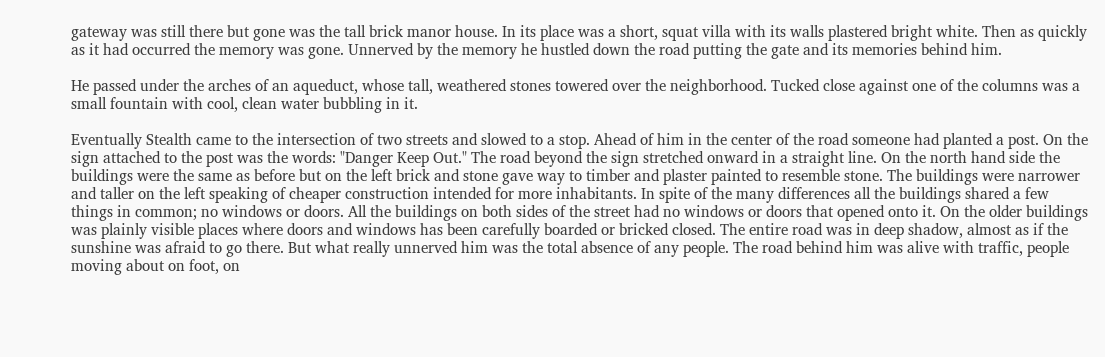gateway was still there but gone was the tall brick manor house. In its place was a short, squat villa with its walls plastered bright white. Then as quickly as it had occurred the memory was gone. Unnerved by the memory he hustled down the road putting the gate and its memories behind him.

He passed under the arches of an aqueduct, whose tall, weathered stones towered over the neighborhood. Tucked close against one of the columns was a small fountain with cool, clean water bubbling in it.

Eventually Stealth came to the intersection of two streets and slowed to a stop. Ahead of him in the center of the road someone had planted a post. On the sign attached to the post was the words: "Danger Keep Out." The road beyond the sign stretched onward in a straight line. On the north hand side the buildings were the same as before but on the left brick and stone gave way to timber and plaster painted to resemble stone. The buildings were narrower and taller on the left speaking of cheaper construction intended for more inhabitants. In spite of the many differences all the buildings shared a few things in common; no windows or doors. All the buildings on both sides of the street had no windows or doors that opened onto it. On the older buildings was plainly visible places where doors and windows has been carefully boarded or bricked closed. The entire road was in deep shadow, almost as if the sunshine was afraid to go there. But what really unnerved him was the total absence of any people. The road behind him was alive with traffic, people moving about on foot, on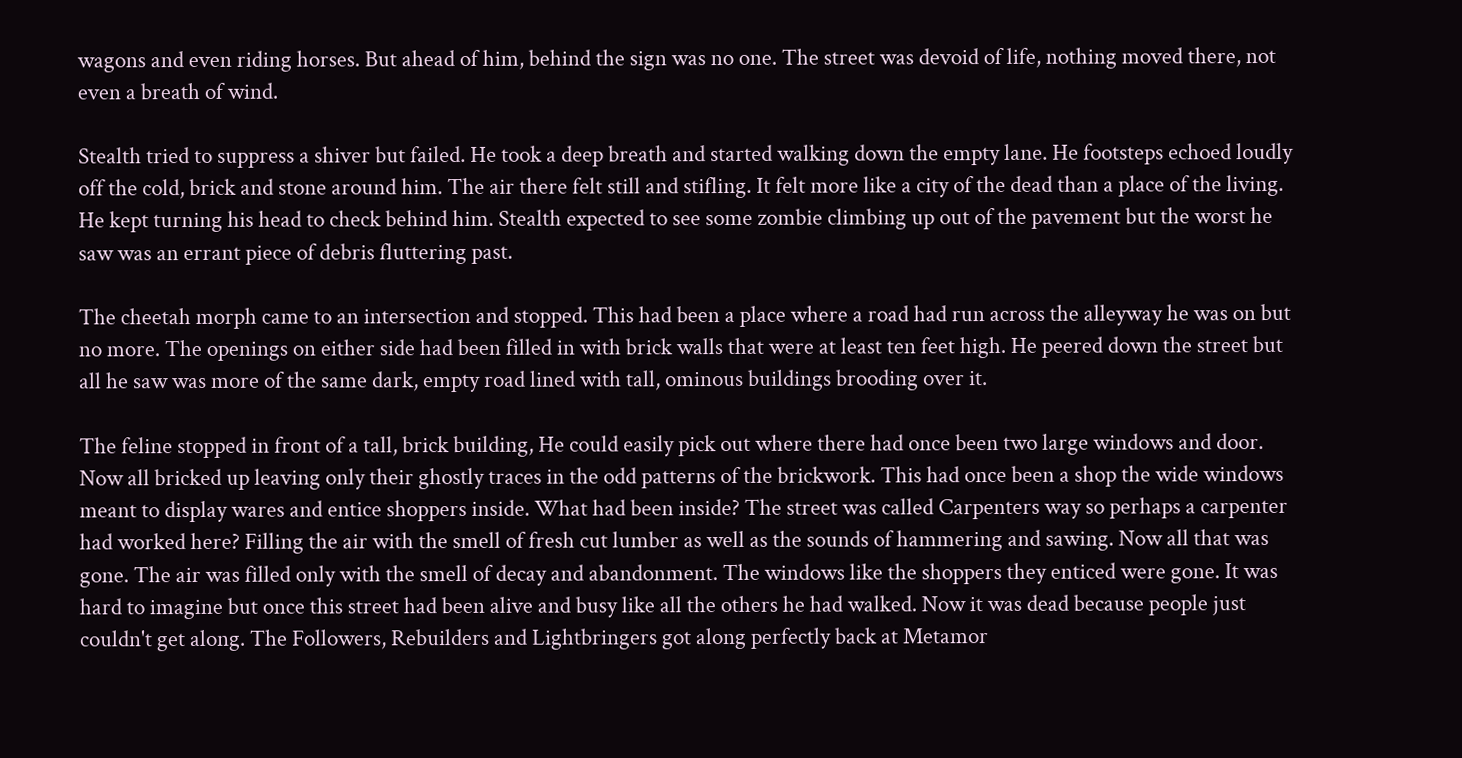wagons and even riding horses. But ahead of him, behind the sign was no one. The street was devoid of life, nothing moved there, not even a breath of wind.

Stealth tried to suppress a shiver but failed. He took a deep breath and started walking down the empty lane. He footsteps echoed loudly off the cold, brick and stone around him. The air there felt still and stifling. It felt more like a city of the dead than a place of the living. He kept turning his head to check behind him. Stealth expected to see some zombie climbing up out of the pavement but the worst he saw was an errant piece of debris fluttering past.

The cheetah morph came to an intersection and stopped. This had been a place where a road had run across the alleyway he was on but no more. The openings on either side had been filled in with brick walls that were at least ten feet high. He peered down the street but all he saw was more of the same dark, empty road lined with tall, ominous buildings brooding over it.

The feline stopped in front of a tall, brick building, He could easily pick out where there had once been two large windows and door. Now all bricked up leaving only their ghostly traces in the odd patterns of the brickwork. This had once been a shop the wide windows meant to display wares and entice shoppers inside. What had been inside? The street was called Carpenters way so perhaps a carpenter had worked here? Filling the air with the smell of fresh cut lumber as well as the sounds of hammering and sawing. Now all that was gone. The air was filled only with the smell of decay and abandonment. The windows like the shoppers they enticed were gone. It was hard to imagine but once this street had been alive and busy like all the others he had walked. Now it was dead because people just couldn't get along. The Followers, Rebuilders and Lightbringers got along perfectly back at Metamor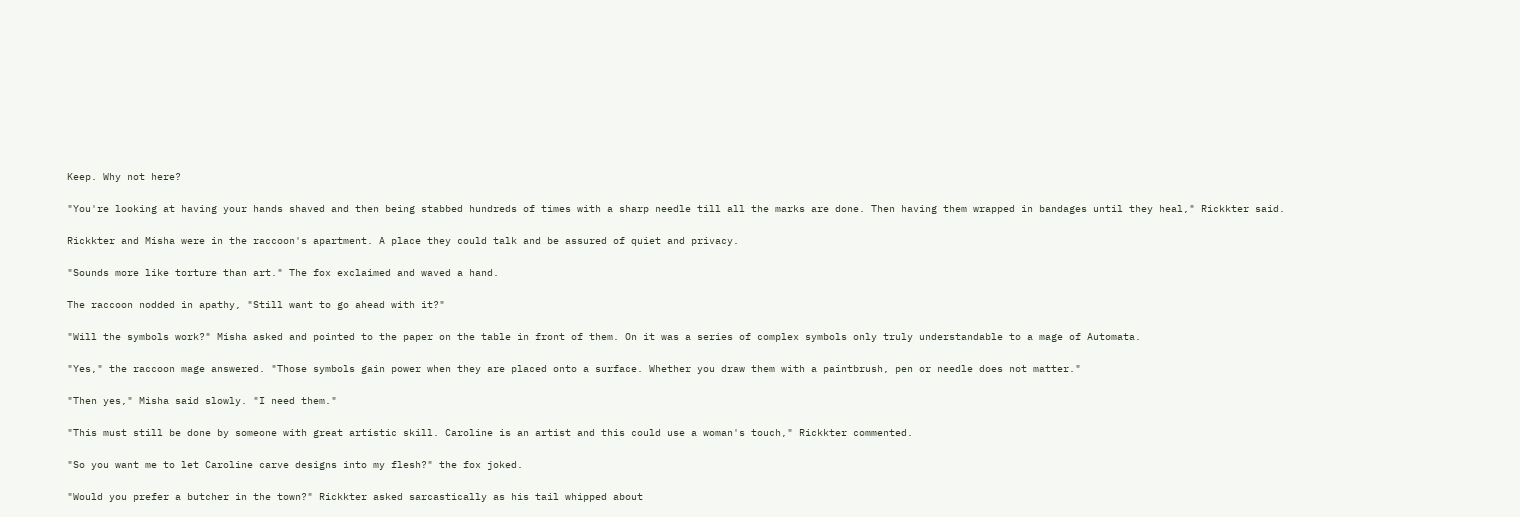Keep. Why not here?

"You're looking at having your hands shaved and then being stabbed hundreds of times with a sharp needle till all the marks are done. Then having them wrapped in bandages until they heal," Rickkter said.

Rickkter and Misha were in the raccoon's apartment. A place they could talk and be assured of quiet and privacy.

"Sounds more like torture than art." The fox exclaimed and waved a hand.

The raccoon nodded in apathy, "Still want to go ahead with it?"

"Will the symbols work?" Misha asked and pointed to the paper on the table in front of them. On it was a series of complex symbols only truly understandable to a mage of Automata.

"Yes," the raccoon mage answered. "Those symbols gain power when they are placed onto a surface. Whether you draw them with a paintbrush, pen or needle does not matter."

"Then yes," Misha said slowly. "I need them."

"This must still be done by someone with great artistic skill. Caroline is an artist and this could use a woman's touch," Rickkter commented.

"So you want me to let Caroline carve designs into my flesh?" the fox joked.

"Would you prefer a butcher in the town?" Rickkter asked sarcastically as his tail whipped about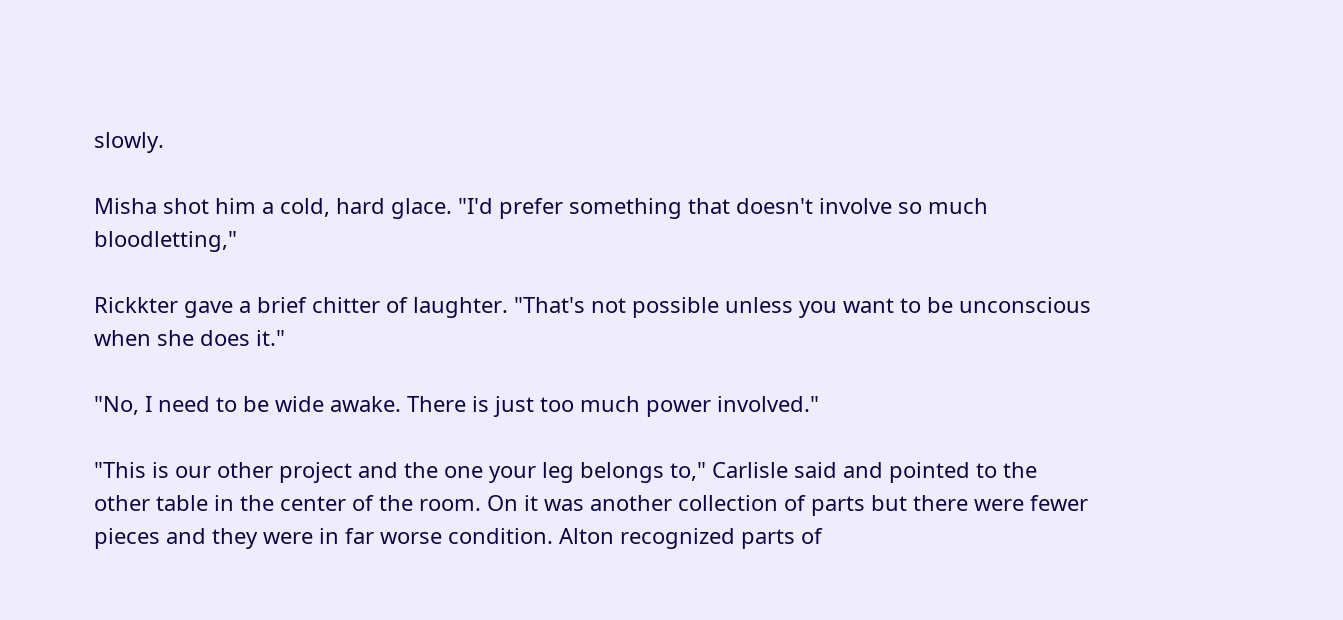slowly.

Misha shot him a cold, hard glace. "I'd prefer something that doesn't involve so much bloodletting,"

Rickkter gave a brief chitter of laughter. "That's not possible unless you want to be unconscious when she does it."

"No, I need to be wide awake. There is just too much power involved."

"This is our other project and the one your leg belongs to," Carlisle said and pointed to the other table in the center of the room. On it was another collection of parts but there were fewer pieces and they were in far worse condition. Alton recognized parts of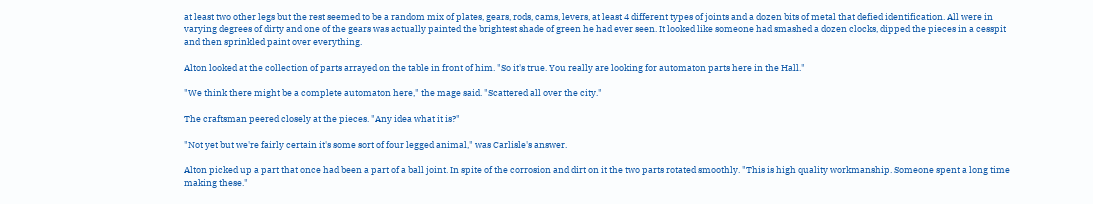at least two other legs but the rest seemed to be a random mix of plates, gears, rods, cams, levers, at least 4 different types of joints and a dozen bits of metal that defied identification. All were in varying degrees of dirty and one of the gears was actually painted the brightest shade of green he had ever seen. It looked like someone had smashed a dozen clocks, dipped the pieces in a cesspit and then sprinkled paint over everything.

Alton looked at the collection of parts arrayed on the table in front of him. "So it's true. You really are looking for automaton parts here in the Hall."

"We think there might be a complete automaton here," the mage said. "Scattered all over the city."

The craftsman peered closely at the pieces. "Any idea what it is?"

"Not yet but we're fairly certain it's some sort of four legged animal," was Carlisle's answer.

Alton picked up a part that once had been a part of a ball joint. In spite of the corrosion and dirt on it the two parts rotated smoothly. "This is high quality workmanship. Someone spent a long time making these."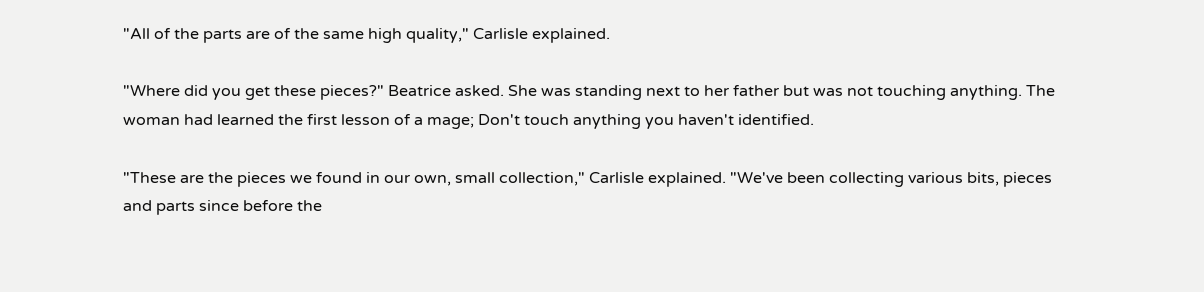"All of the parts are of the same high quality," Carlisle explained.

"Where did you get these pieces?" Beatrice asked. She was standing next to her father but was not touching anything. The woman had learned the first lesson of a mage; Don't touch anything you haven't identified.

"These are the pieces we found in our own, small collection," Carlisle explained. "We've been collecting various bits, pieces and parts since before the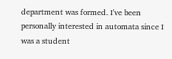department was formed. I've been personally interested in automata since I was a student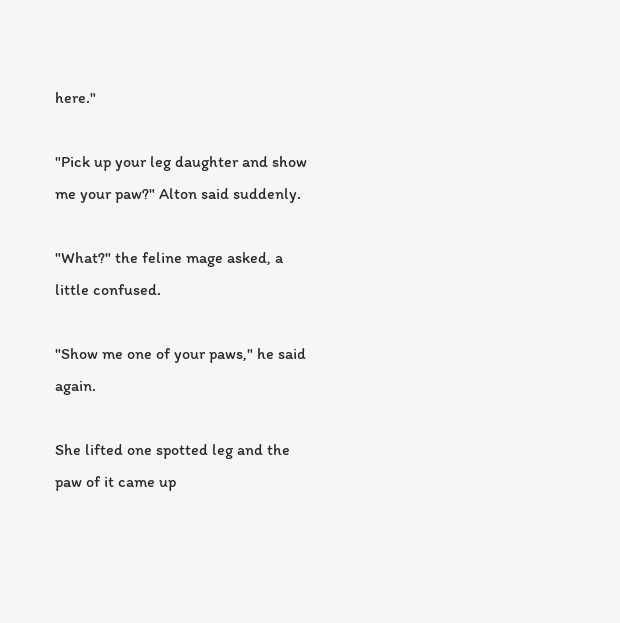here."

"Pick up your leg daughter and show me your paw?" Alton said suddenly.

"What?" the feline mage asked, a little confused.

"Show me one of your paws," he said again.

She lifted one spotted leg and the paw of it came up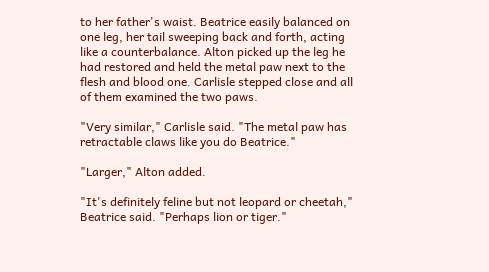to her father's waist. Beatrice easily balanced on one leg, her tail sweeping back and forth, acting like a counterbalance. Alton picked up the leg he had restored and held the metal paw next to the flesh and blood one. Carlisle stepped close and all of them examined the two paws.

"Very similar," Carlisle said. "The metal paw has retractable claws like you do Beatrice."

"Larger," Alton added.

"It's definitely feline but not leopard or cheetah," Beatrice said. "Perhaps lion or tiger."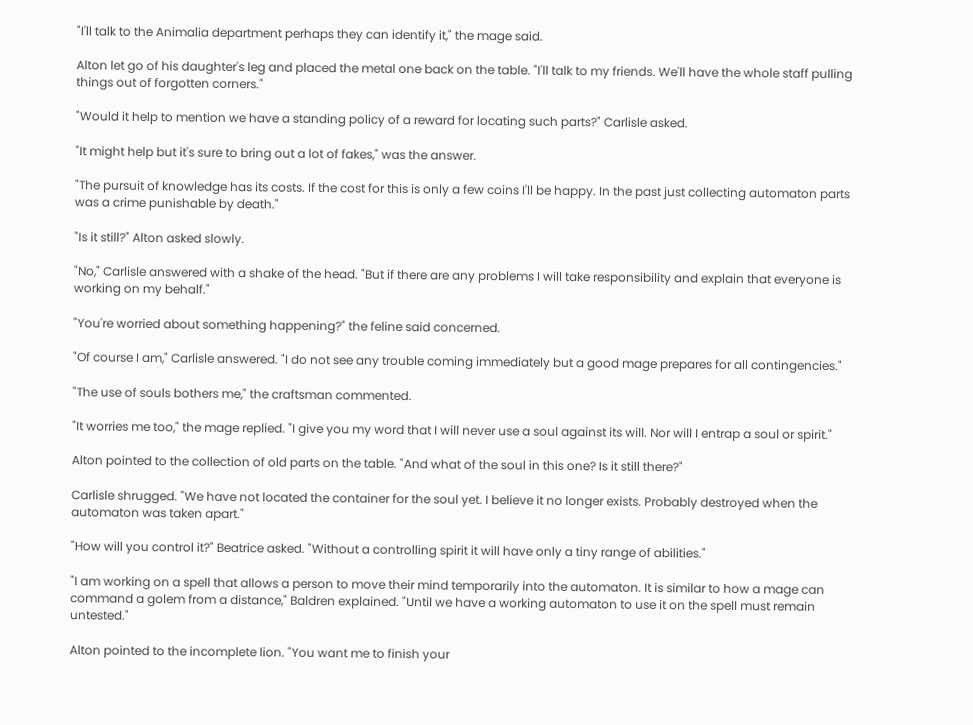"I'll talk to the Animalia department perhaps they can identify it," the mage said.

Alton let go of his daughter's leg and placed the metal one back on the table. "I'll talk to my friends. We'll have the whole staff pulling things out of forgotten corners."

"Would it help to mention we have a standing policy of a reward for locating such parts?" Carlisle asked.

"It might help but it's sure to bring out a lot of fakes," was the answer.

"The pursuit of knowledge has its costs. If the cost for this is only a few coins I'll be happy. In the past just collecting automaton parts was a crime punishable by death."

"Is it still?" Alton asked slowly.

"No," Carlisle answered with a shake of the head. "But if there are any problems I will take responsibility and explain that everyone is working on my behalf."

"You're worried about something happening?" the feline said concerned.

"Of course I am," Carlisle answered. "I do not see any trouble coming immediately but a good mage prepares for all contingencies."

"The use of souls bothers me," the craftsman commented.

"It worries me too," the mage replied. "I give you my word that I will never use a soul against its will. Nor will I entrap a soul or spirit."

Alton pointed to the collection of old parts on the table. "And what of the soul in this one? Is it still there?"

Carlisle shrugged. "We have not located the container for the soul yet. I believe it no longer exists. Probably destroyed when the automaton was taken apart."

"How will you control it?" Beatrice asked. "Without a controlling spirit it will have only a tiny range of abilities."

"I am working on a spell that allows a person to move their mind temporarily into the automaton. It is similar to how a mage can command a golem from a distance," Baldren explained. "Until we have a working automaton to use it on the spell must remain untested."

Alton pointed to the incomplete lion. "You want me to finish your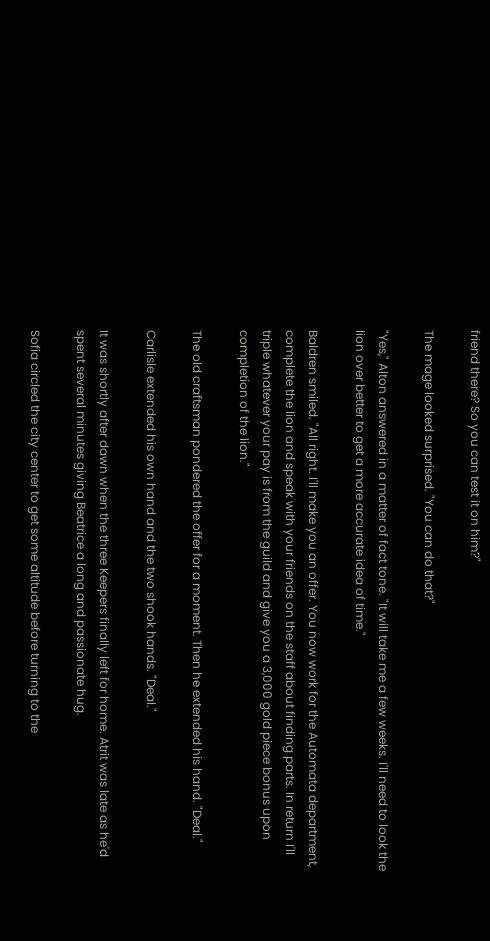friend there? So you can test it on him?"

The mage looked surprised. "You can do that?"

"Yes," Alton answered in a matter of fact tone. "It will take me a few weeks. I'll need to look the lion over better to get a more accurate idea of time."

Baldren smiled. "All right. I'll make you an offer. You now work for the Automata department, complete the lion and speak with your friends on the staff about finding parts. In return I'll triple whatever your pay is from the guild and give you a 3,000 gold piece bonus upon completion of the lion."

The old craftsman pondered the offer for a moment. Then he extended his hand. "Deal."

Carlisle extended his own hand and the two shook hands. "Deal."

It was shortly after dawn when the three Keepers finally left for home. Atrit was late as he'd spent several minutes giving Beatrice a long and passionate hug.

Sofia circled the city center to get some altitude before turning to the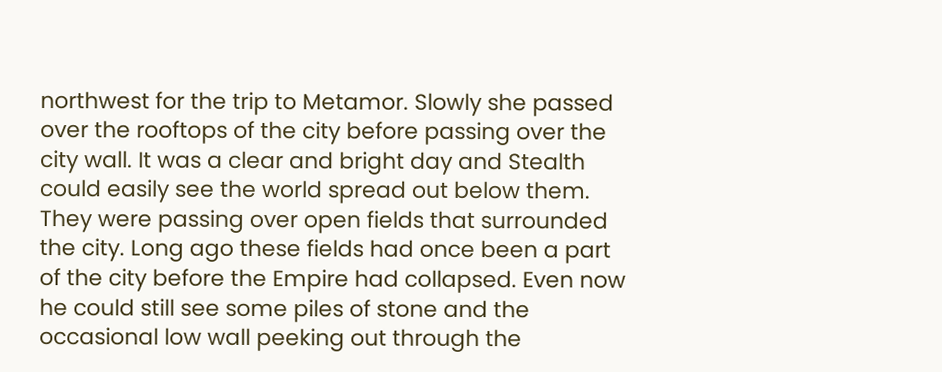northwest for the trip to Metamor. Slowly she passed over the rooftops of the city before passing over the city wall. It was a clear and bright day and Stealth could easily see the world spread out below them. They were passing over open fields that surrounded the city. Long ago these fields had once been a part of the city before the Empire had collapsed. Even now he could still see some piles of stone and the occasional low wall peeking out through the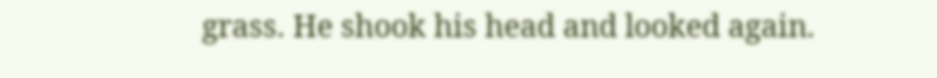grass. He shook his head and looked again.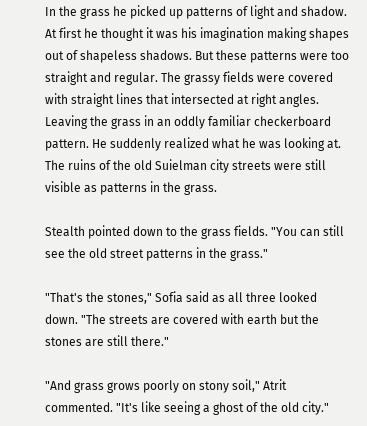In the grass he picked up patterns of light and shadow. At first he thought it was his imagination making shapes out of shapeless shadows. But these patterns were too straight and regular. The grassy fields were covered with straight lines that intersected at right angles. Leaving the grass in an oddly familiar checkerboard pattern. He suddenly realized what he was looking at. The ruins of the old Suielman city streets were still visible as patterns in the grass.

Stealth pointed down to the grass fields. "You can still see the old street patterns in the grass."

"That's the stones," Sofia said as all three looked down. "The streets are covered with earth but the stones are still there."

"And grass grows poorly on stony soil," Atrit commented. "It's like seeing a ghost of the old city."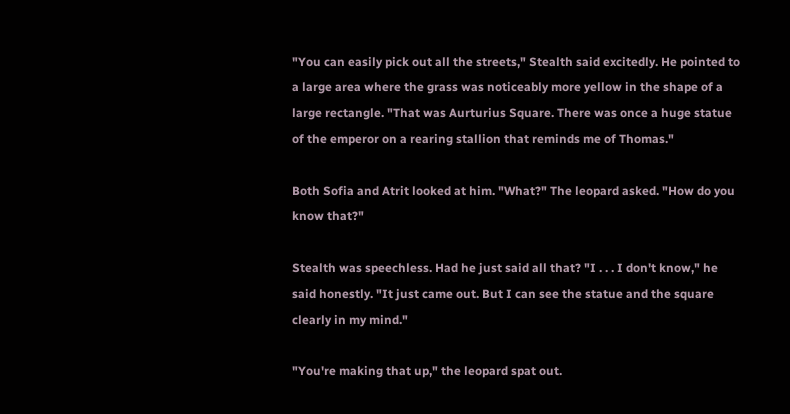"You can easily pick out all the streets," Stealth said excitedly. He pointed to a large area where the grass was noticeably more yellow in the shape of a large rectangle. "That was Aurturius Square. There was once a huge statue of the emperor on a rearing stallion that reminds me of Thomas."

Both Sofia and Atrit looked at him. "What?" The leopard asked. "How do you know that?"

Stealth was speechless. Had he just said all that? "I . . . I don't know," he said honestly. "It just came out. But I can see the statue and the square clearly in my mind."

"You're making that up," the leopard spat out.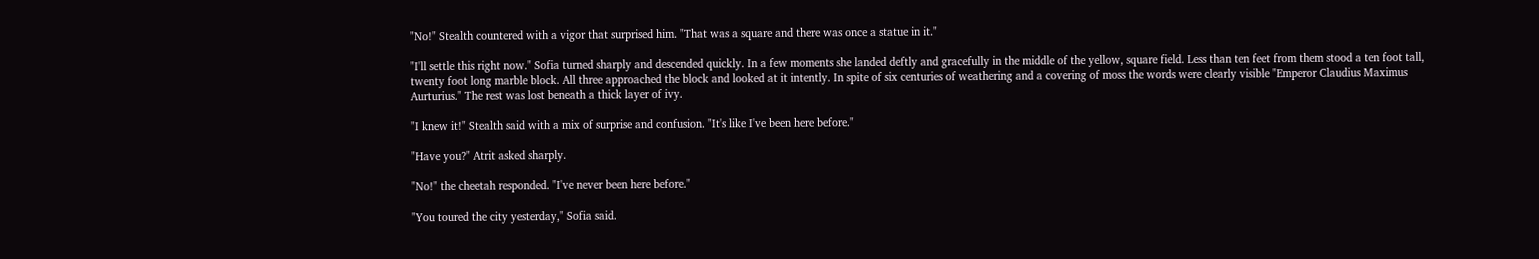"No!" Stealth countered with a vigor that surprised him. "That was a square and there was once a statue in it."

"I'll settle this right now." Sofia turned sharply and descended quickly. In a few moments she landed deftly and gracefully in the middle of the yellow, square field. Less than ten feet from them stood a ten foot tall, twenty foot long marble block. All three approached the block and looked at it intently. In spite of six centuries of weathering and a covering of moss the words were clearly visible "Emperor Claudius Maximus Aurturius." The rest was lost beneath a thick layer of ivy.

"I knew it!" Stealth said with a mix of surprise and confusion. "It's like I've been here before."

"Have you?" Atrit asked sharply.

"No!" the cheetah responded. "I've never been here before."

"You toured the city yesterday," Sofia said.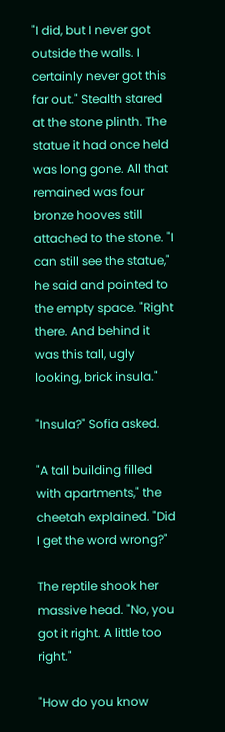"I did, but I never got outside the walls. I certainly never got this far out." Stealth stared at the stone plinth. The statue it had once held was long gone. All that remained was four bronze hooves still attached to the stone. "I can still see the statue," he said and pointed to the empty space. "Right there. And behind it was this tall, ugly looking, brick insula."

"Insula?" Sofia asked.

"A tall building filled with apartments," the cheetah explained. "Did I get the word wrong?"

The reptile shook her massive head. "No, you got it right. A little too right."

"How do you know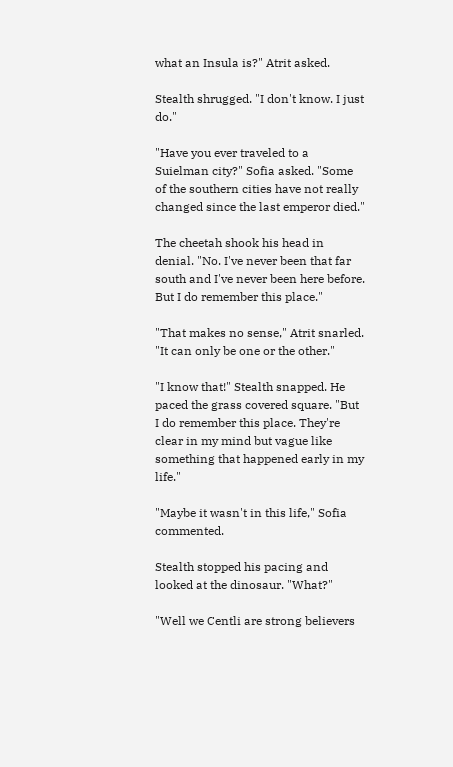what an Insula is?" Atrit asked.

Stealth shrugged. "I don't know. I just do."

"Have you ever traveled to a Suielman city?" Sofia asked. "Some of the southern cities have not really changed since the last emperor died."

The cheetah shook his head in denial. "No. I've never been that far south and I've never been here before. But I do remember this place."

"That makes no sense," Atrit snarled. "It can only be one or the other."

"I know that!" Stealth snapped. He paced the grass covered square. "But I do remember this place. They're clear in my mind but vague like something that happened early in my life."

"Maybe it wasn't in this life," Sofia commented.

Stealth stopped his pacing and looked at the dinosaur. "What?"

"Well we Centli are strong believers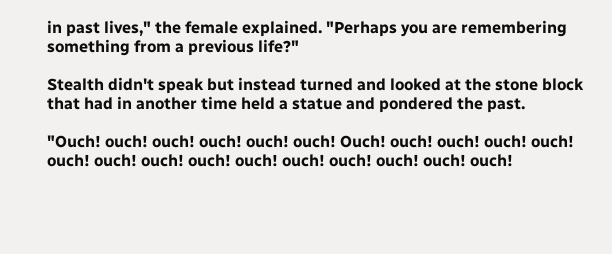in past lives," the female explained. "Perhaps you are remembering something from a previous life?"

Stealth didn't speak but instead turned and looked at the stone block that had in another time held a statue and pondered the past.

"Ouch! ouch! ouch! ouch! ouch! ouch! Ouch! ouch! ouch! ouch! ouch! ouch! ouch! ouch! ouch! ouch! ouch! ouch! ouch! ouch! ouch!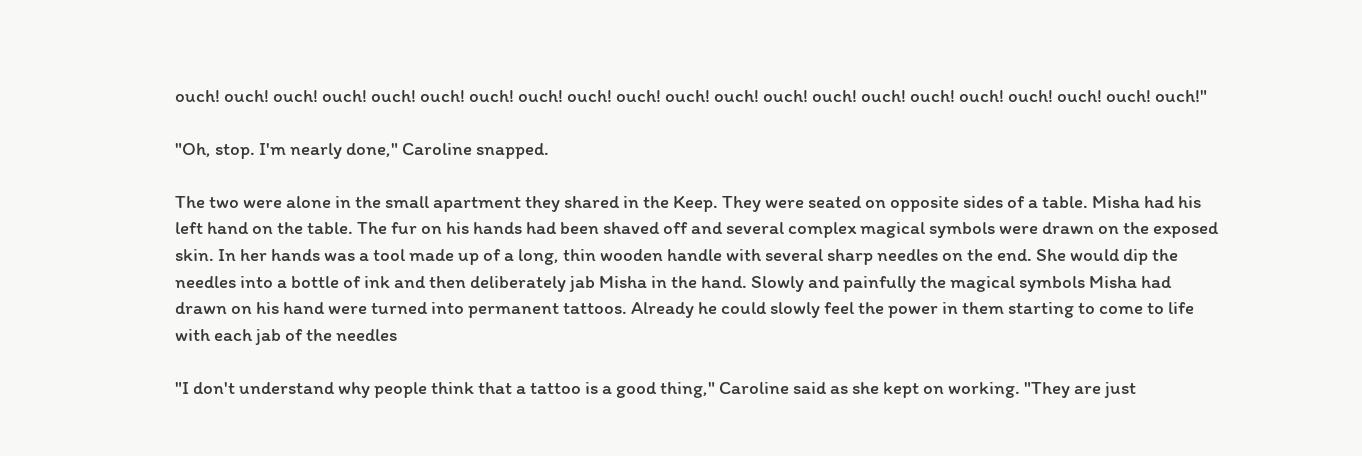ouch! ouch! ouch! ouch! ouch! ouch! ouch! ouch! ouch! ouch! ouch! ouch! ouch! ouch! ouch! ouch! ouch! ouch! ouch! ouch! ouch!"

"Oh, stop. I'm nearly done," Caroline snapped.

The two were alone in the small apartment they shared in the Keep. They were seated on opposite sides of a table. Misha had his left hand on the table. The fur on his hands had been shaved off and several complex magical symbols were drawn on the exposed skin. In her hands was a tool made up of a long, thin wooden handle with several sharp needles on the end. She would dip the needles into a bottle of ink and then deliberately jab Misha in the hand. Slowly and painfully the magical symbols Misha had drawn on his hand were turned into permanent tattoos. Already he could slowly feel the power in them starting to come to life with each jab of the needles

"I don't understand why people think that a tattoo is a good thing," Caroline said as she kept on working. "They are just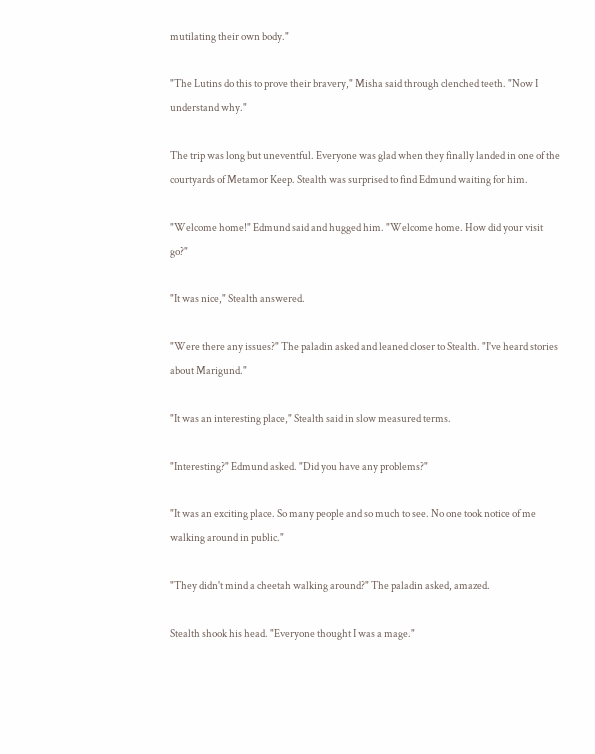mutilating their own body."

"The Lutins do this to prove their bravery," Misha said through clenched teeth. "Now I understand why."

The trip was long but uneventful. Everyone was glad when they finally landed in one of the courtyards of Metamor Keep. Stealth was surprised to find Edmund waiting for him.

"Welcome home!" Edmund said and hugged him. "Welcome home. How did your visit go?"

"It was nice," Stealth answered.

"Were there any issues?" The paladin asked and leaned closer to Stealth. "I've heard stories about Marigund."

"It was an interesting place," Stealth said in slow measured terms.

"Interesting?" Edmund asked. "Did you have any problems?"

"It was an exciting place. So many people and so much to see. No one took notice of me walking around in public."

"They didn't mind a cheetah walking around?" The paladin asked, amazed.

Stealth shook his head. "Everyone thought I was a mage."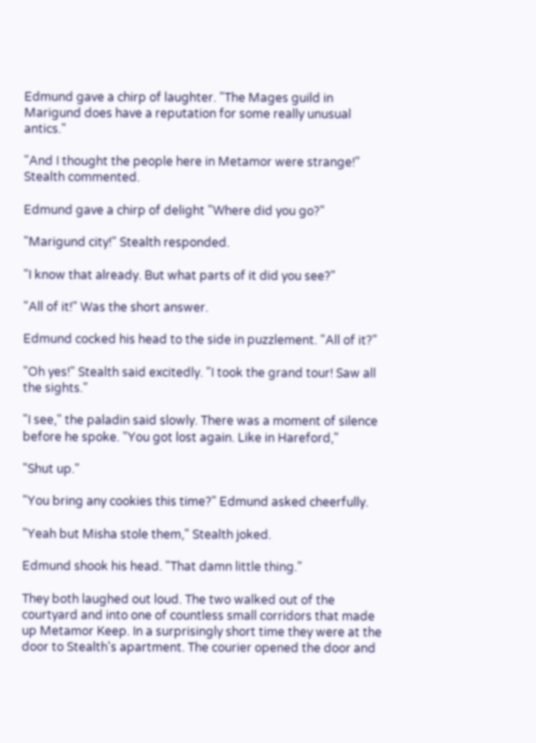Edmund gave a chirp of laughter. "The Mages guild in Marigund does have a reputation for some really unusual antics."

"And I thought the people here in Metamor were strange!" Stealth commented.

Edmund gave a chirp of delight "Where did you go?"

"Marigund city!" Stealth responded.

"I know that already. But what parts of it did you see?"

"All of it!" Was the short answer.

Edmund cocked his head to the side in puzzlement. "All of it?"

"Oh yes!" Stealth said excitedly. "I took the grand tour! Saw all the sights."

"I see," the paladin said slowly. There was a moment of silence before he spoke. "You got lost again. Like in Hareford,"

"Shut up."

"You bring any cookies this time?" Edmund asked cheerfully.

"Yeah but Misha stole them," Stealth joked.

Edmund shook his head. "That damn little thing."

They both laughed out loud. The two walked out of the courtyard and into one of countless small corridors that made up Metamor Keep. In a surprisingly short time they were at the door to Stealth's apartment. The courier opened the door and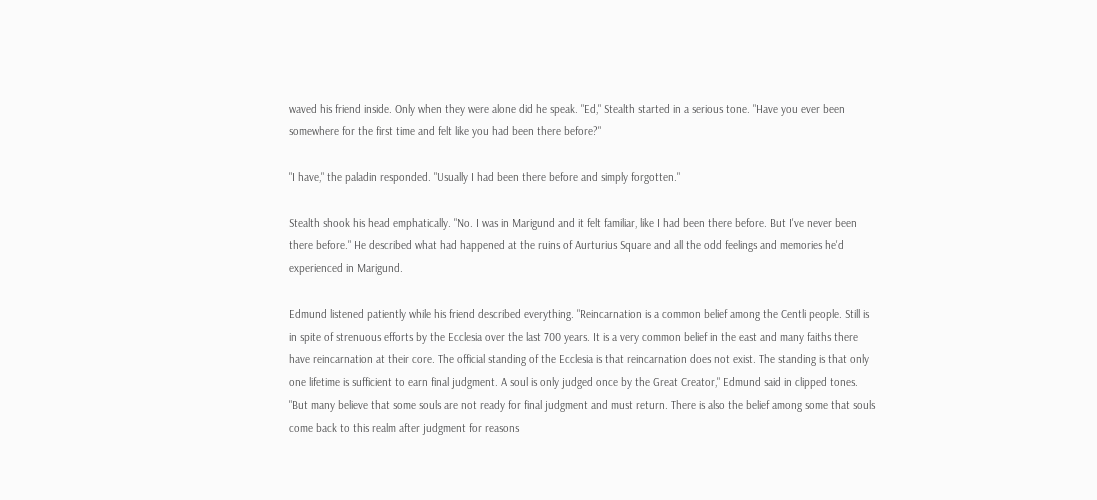waved his friend inside. Only when they were alone did he speak. "Ed," Stealth started in a serious tone. "Have you ever been somewhere for the first time and felt like you had been there before?"

"I have," the paladin responded. "Usually I had been there before and simply forgotten."

Stealth shook his head emphatically. "No. I was in Marigund and it felt familiar, like I had been there before. But I've never been there before." He described what had happened at the ruins of Aurturius Square and all the odd feelings and memories he'd experienced in Marigund.

Edmund listened patiently while his friend described everything. "Reincarnation is a common belief among the Centli people. Still is in spite of strenuous efforts by the Ecclesia over the last 700 years. It is a very common belief in the east and many faiths there have reincarnation at their core. The official standing of the Ecclesia is that reincarnation does not exist. The standing is that only one lifetime is sufficient to earn final judgment. A soul is only judged once by the Great Creator," Edmund said in clipped tones. "But many believe that some souls are not ready for final judgment and must return. There is also the belief among some that souls come back to this realm after judgment for reasons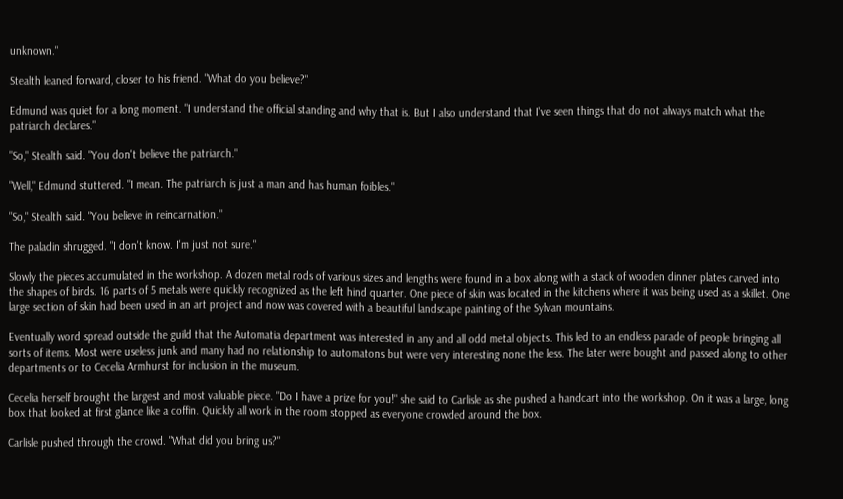unknown."

Stealth leaned forward, closer to his friend. "What do you believe?"

Edmund was quiet for a long moment. "I understand the official standing and why that is. But I also understand that I've seen things that do not always match what the patriarch declares."

"So," Stealth said. "You don't believe the patriarch."

"Well," Edmund stuttered. "I mean. The patriarch is just a man and has human foibles."

"So," Stealth said. "You believe in reincarnation."

The paladin shrugged. "I don't know. I'm just not sure."

Slowly the pieces accumulated in the workshop. A dozen metal rods of various sizes and lengths were found in a box along with a stack of wooden dinner plates carved into the shapes of birds. 16 parts of 5 metals were quickly recognized as the left hind quarter. One piece of skin was located in the kitchens where it was being used as a skillet. One large section of skin had been used in an art project and now was covered with a beautiful landscape painting of the Sylvan mountains.

Eventually word spread outside the guild that the Automatia department was interested in any and all odd metal objects. This led to an endless parade of people bringing all sorts of items. Most were useless junk and many had no relationship to automatons but were very interesting none the less. The later were bought and passed along to other departments or to Cecelia Armhurst for inclusion in the museum.

Cecelia herself brought the largest and most valuable piece. "Do I have a prize for you!" she said to Carlisle as she pushed a handcart into the workshop. On it was a large, long box that looked at first glance like a coffin. Quickly all work in the room stopped as everyone crowded around the box.

Carlisle pushed through the crowd. "What did you bring us?"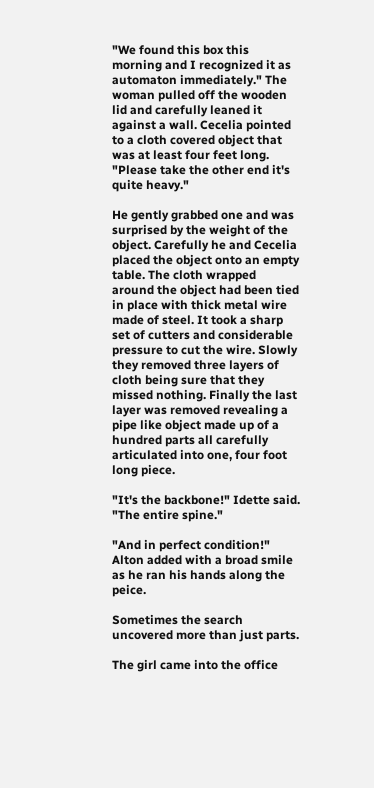"We found this box this morning and I recognized it as automaton immediately." The woman pulled off the wooden lid and carefully leaned it against a wall. Cecelia pointed to a cloth covered object that was at least four feet long. "Please take the other end it's quite heavy."

He gently grabbed one and was surprised by the weight of the object. Carefully he and Cecelia placed the object onto an empty table. The cloth wrapped around the object had been tied in place with thick metal wire made of steel. It took a sharp set of cutters and considerable pressure to cut the wire. Slowly they removed three layers of cloth being sure that they missed nothing. Finally the last layer was removed revealing a pipe like object made up of a hundred parts all carefully articulated into one, four foot long piece.

"It's the backbone!" Idette said. "The entire spine."

"And in perfect condition!" Alton added with a broad smile as he ran his hands along the peice.

Sometimes the search uncovered more than just parts.

The girl came into the office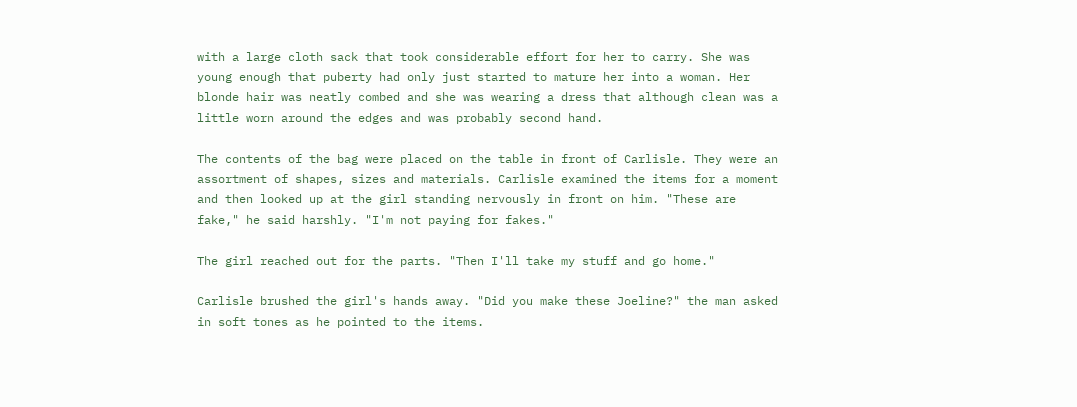with a large cloth sack that took considerable effort for her to carry. She was young enough that puberty had only just started to mature her into a woman. Her blonde hair was neatly combed and she was wearing a dress that although clean was a little worn around the edges and was probably second hand.

The contents of the bag were placed on the table in front of Carlisle. They were an assortment of shapes, sizes and materials. Carlisle examined the items for a moment and then looked up at the girl standing nervously in front on him. "These are fake," he said harshly. "I'm not paying for fakes."

The girl reached out for the parts. "Then I'll take my stuff and go home."

Carlisle brushed the girl's hands away. "Did you make these Joeline?" the man asked in soft tones as he pointed to the items.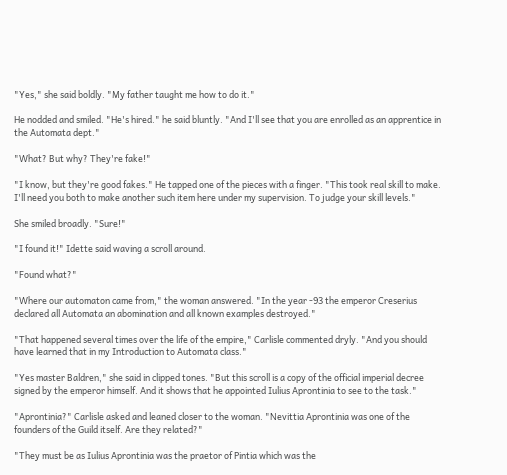"Yes," she said boldly. "My father taught me how to do it."

He nodded and smiled. "He's hired." he said bluntly. "And I'll see that you are enrolled as an apprentice in the Automata dept."

"What? But why? They're fake!"

"I know, but they're good fakes." He tapped one of the pieces with a finger. "This took real skill to make. I'll need you both to make another such item here under my supervision. To judge your skill levels."

She smiled broadly. "Sure!"

"I found it!" Idette said waving a scroll around.

"Found what?"

"Where our automaton came from," the woman answered. "In the year -93 the emperor Creserius declared all Automata an abomination and all known examples destroyed."

"That happened several times over the life of the empire," Carlisle commented dryly. "And you should have learned that in my Introduction to Automata class."

"Yes master Baldren," she said in clipped tones. "But this scroll is a copy of the official imperial decree signed by the emperor himself. And it shows that he appointed Iulius Aprontinia to see to the task."

"Aprontinia?" Carlisle asked and leaned closer to the woman. "Nevittia Aprontinia was one of the founders of the Guild itself. Are they related?"

"They must be as Iulius Aprontinia was the praetor of Pintia which was the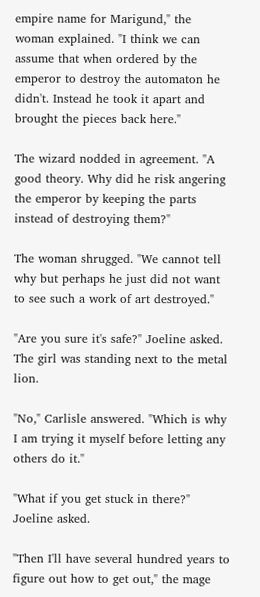empire name for Marigund," the woman explained. "I think we can assume that when ordered by the emperor to destroy the automaton he didn't. Instead he took it apart and brought the pieces back here."

The wizard nodded in agreement. "A good theory. Why did he risk angering the emperor by keeping the parts instead of destroying them?"

The woman shrugged. "We cannot tell why but perhaps he just did not want to see such a work of art destroyed."

"Are you sure it's safe?" Joeline asked. The girl was standing next to the metal lion.

"No," Carlisle answered. "Which is why I am trying it myself before letting any others do it."

"What if you get stuck in there?" Joeline asked.

"Then I'll have several hundred years to figure out how to get out," the mage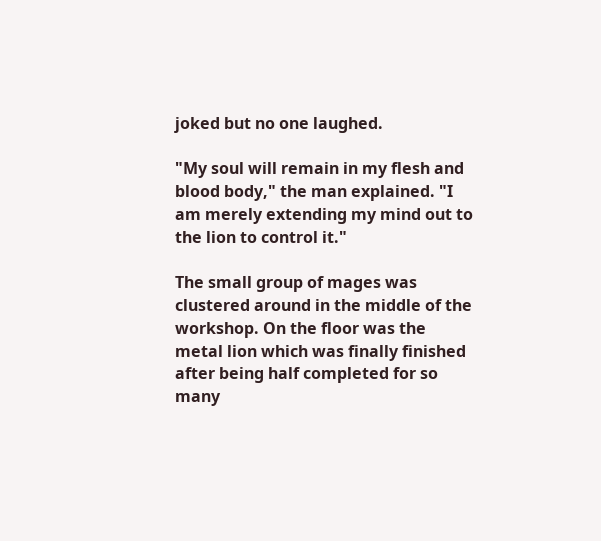joked but no one laughed.

"My soul will remain in my flesh and blood body," the man explained. "I am merely extending my mind out to the lion to control it."

The small group of mages was clustered around in the middle of the workshop. On the floor was the metal lion which was finally finished after being half completed for so many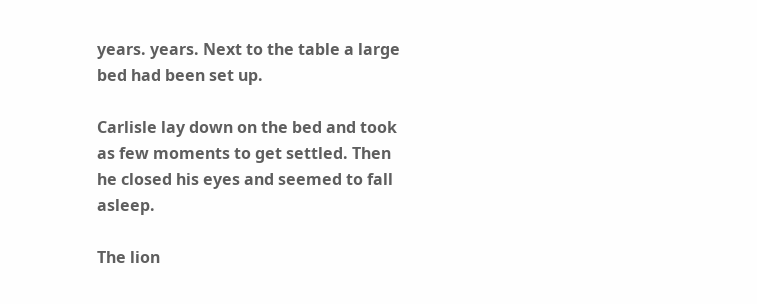years. years. Next to the table a large bed had been set up.

Carlisle lay down on the bed and took as few moments to get settled. Then he closed his eyes and seemed to fall asleep.

The lion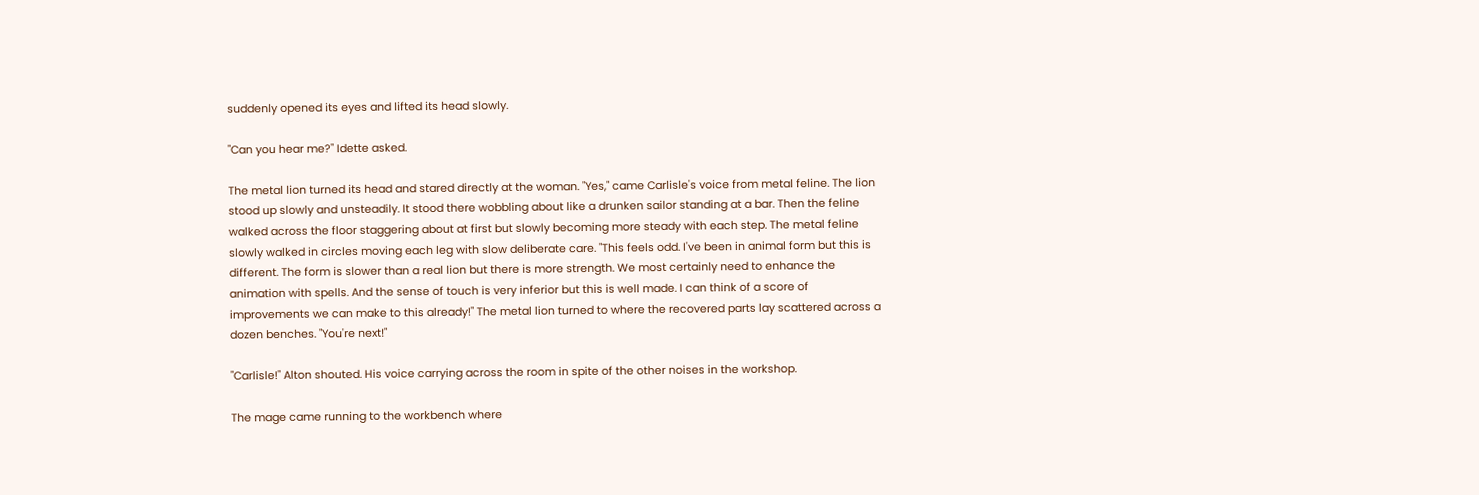suddenly opened its eyes and lifted its head slowly.

"Can you hear me?" Idette asked.

The metal lion turned its head and stared directly at the woman. "Yes," came Carlisle's voice from metal feline. The lion stood up slowly and unsteadily. It stood there wobbling about like a drunken sailor standing at a bar. Then the feline walked across the floor staggering about at first but slowly becoming more steady with each step. The metal feline slowly walked in circles moving each leg with slow deliberate care. "This feels odd. I've been in animal form but this is different. The form is slower than a real lion but there is more strength. We most certainly need to enhance the animation with spells. And the sense of touch is very inferior but this is well made. I can think of a score of improvements we can make to this already!" The metal lion turned to where the recovered parts lay scattered across a dozen benches. "You're next!"

"Carlisle!" Alton shouted. His voice carrying across the room in spite of the other noises in the workshop.

The mage came running to the workbench where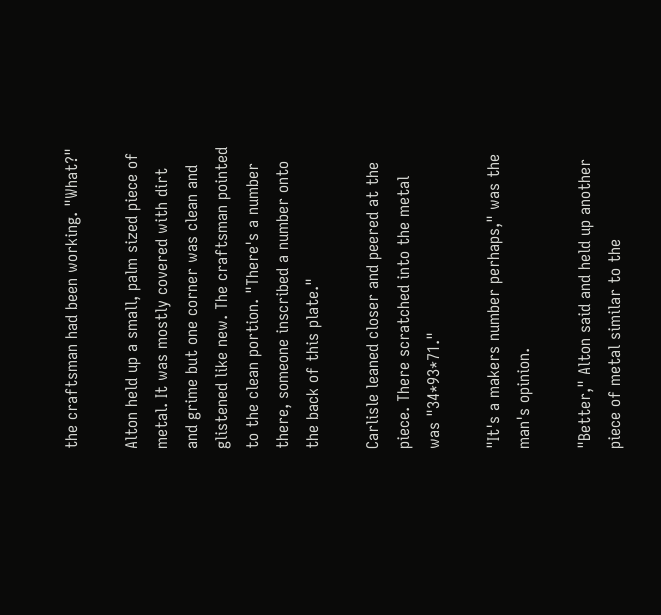the craftsman had been working. "What?"

Alton held up a small, palm sized piece of metal. It was mostly covered with dirt and grime but one corner was clean and glistened like new. The craftsman pointed to the clean portion. "There's a number there, someone inscribed a number onto the back of this plate."

Carlisle leaned closer and peered at the piece. There scratched into the metal was "34*93*71."

"It's a makers number perhaps," was the man's opinion.

"Better," Alton said and held up another piece of metal similar to the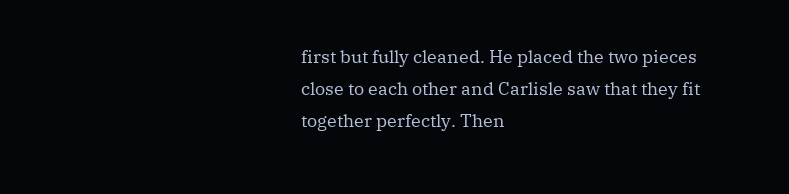first but fully cleaned. He placed the two pieces close to each other and Carlisle saw that they fit together perfectly. Then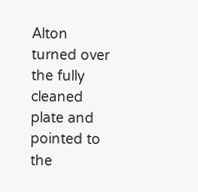Alton turned over the fully cleaned plate and pointed to the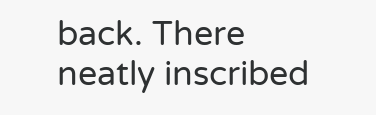back. There neatly inscribed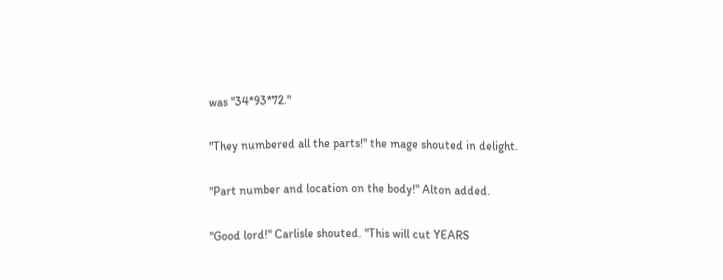was "34*93*72."

"They numbered all the parts!" the mage shouted in delight.

"Part number and location on the body!" Alton added.

"Good lord!" Carlisle shouted. "This will cut YEARS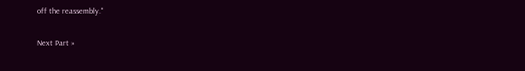off the reassembly."

Next Part »